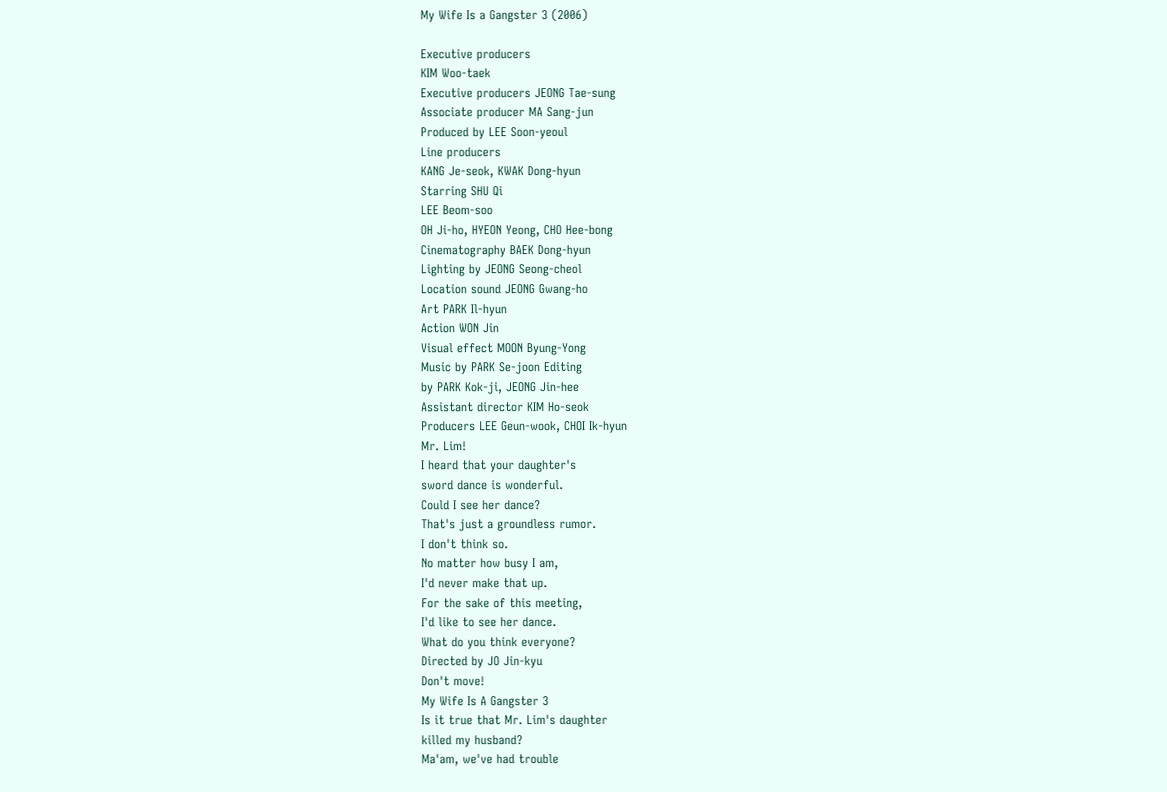My Wife Is a Gangster 3 (2006)

Executive producers
KIM Woo-taek
Executive producers JEONG Tae-sung
Associate producer MA Sang-jun
Produced by LEE Soon-yeoul
Line producers
KANG Je-seok, KWAK Dong-hyun
Starring SHU Qi
LEE Beom-soo
OH Ji-ho, HYEON Yeong, CHO Hee-bong
Cinematography BAEK Dong-hyun
Lighting by JEONG Seong-cheol
Location sound JEONG Gwang-ho
Art PARK Il-hyun
Action WON Jin
Visual effect MOON Byung-Yong
Music by PARK Se-joon Editing
by PARK Kok-ji, JEONG Jin-hee
Assistant director KIM Ho-seok
Producers LEE Geun-wook, CHOI Ik-hyun
Mr. Lim!
I heard that your daughter's
sword dance is wonderful.
Could I see her dance?
That's just a groundless rumor.
I don't think so.
No matter how busy I am,
I'd never make that up.
For the sake of this meeting,
I'd like to see her dance.
What do you think everyone?
Directed by JO Jin-kyu
Don't move!
My Wife Is A Gangster 3
Is it true that Mr. Lim's daughter
killed my husband?
Ma'am, we've had trouble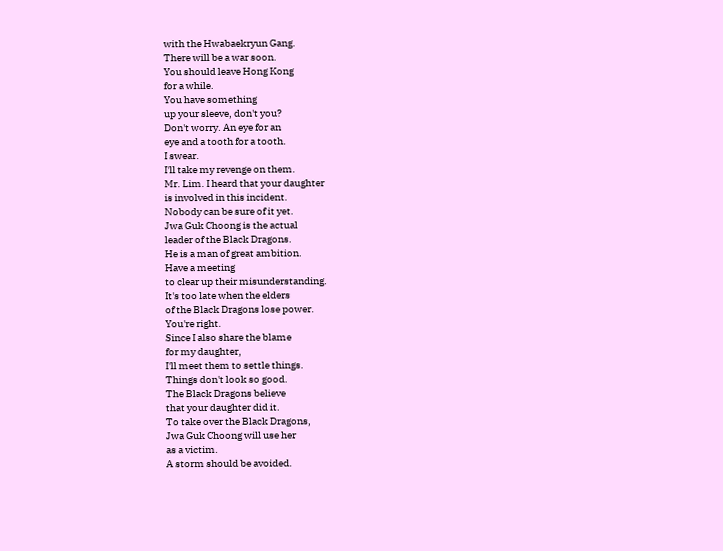with the Hwabaekryun Gang.
There will be a war soon.
You should leave Hong Kong
for a while.
You have something
up your sleeve, don't you?
Don't worry. An eye for an
eye and a tooth for a tooth.
I swear.
I'll take my revenge on them.
Mr. Lim. I heard that your daughter
is involved in this incident.
Nobody can be sure of it yet.
Jwa Guk Choong is the actual
leader of the Black Dragons.
He is a man of great ambition.
Have a meeting
to clear up their misunderstanding.
It's too late when the elders
of the Black Dragons lose power.
You're right.
Since I also share the blame
for my daughter,
I'll meet them to settle things.
Things don't look so good.
The Black Dragons believe
that your daughter did it.
To take over the Black Dragons,
Jwa Guk Choong will use her
as a victim.
A storm should be avoided.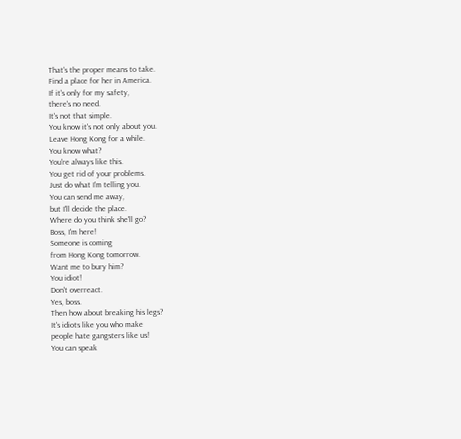That's the proper means to take.
Find a place for her in America.
If it's only for my safety,
there's no need.
It's not that simple.
You know it's not only about you.
Leave Hong Kong for a while.
You know what?
You're always like this.
You get rid of your problems.
Just do what I'm telling you.
You can send me away,
but I'll decide the place.
Where do you think she'll go?
Boss, I'm here!
Someone is coming
from Hong Kong tomorrow.
Want me to bury him?
You idiot!
Don't overreact.
Yes, boss.
Then how about breaking his legs?
It's idiots like you who make
people hate gangsters like us!
You can speak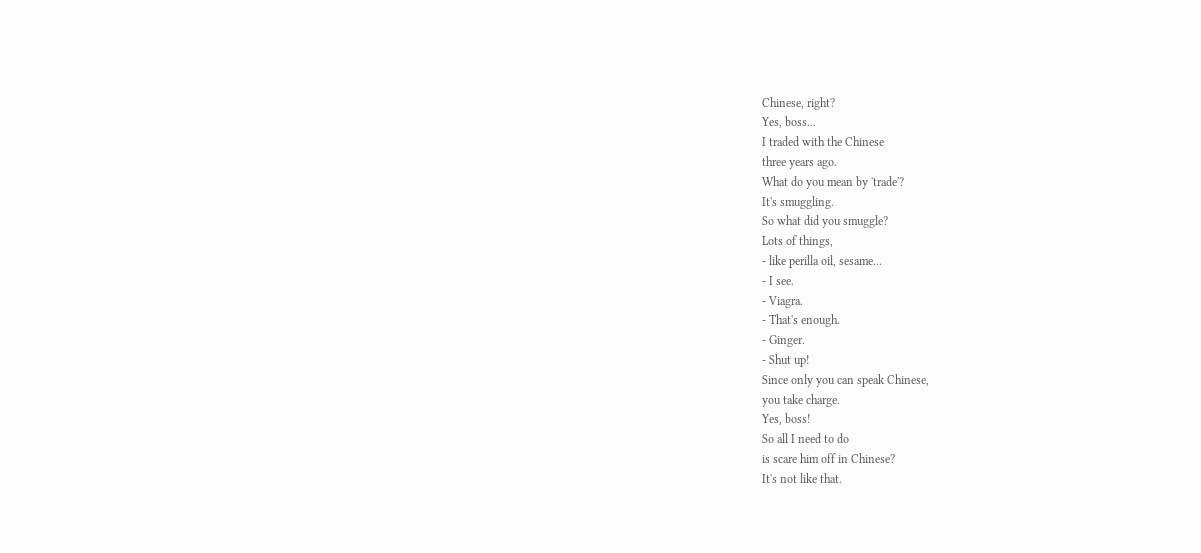Chinese, right?
Yes, boss...
I traded with the Chinese
three years ago.
What do you mean by 'trade'?
It's smuggling.
So what did you smuggle?
Lots of things,
- like perilla oil, sesame...
- I see.
- Viagra.
- That's enough.
- Ginger.
- Shut up!
Since only you can speak Chinese,
you take charge.
Yes, boss!
So all I need to do
is scare him off in Chinese?
It's not like that.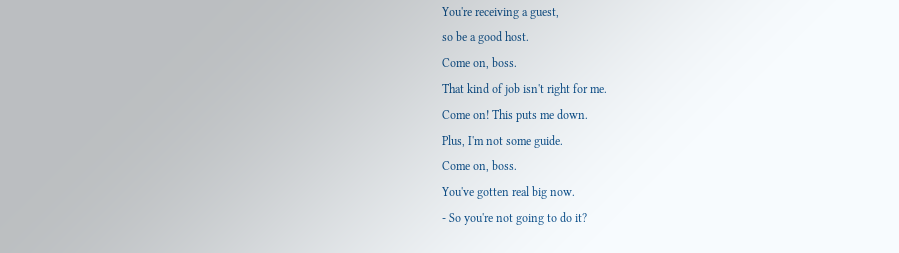You're receiving a guest,
so be a good host.
Come on, boss.
That kind of job isn't right for me.
Come on! This puts me down.
Plus, I'm not some guide.
Come on, boss.
You've gotten real big now.
- So you're not going to do it?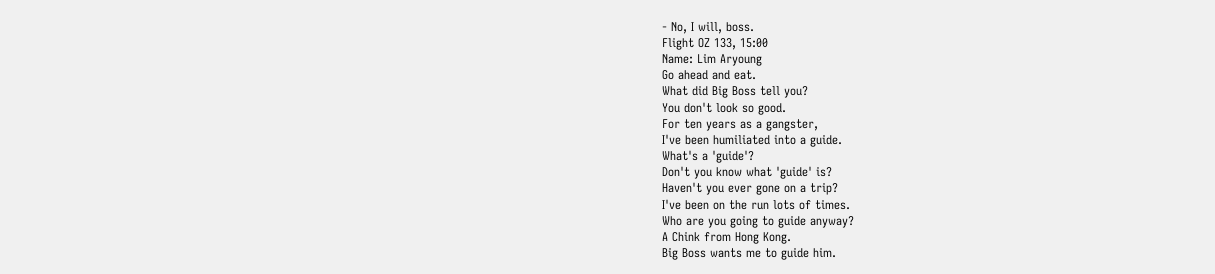- No, I will, boss.
Flight OZ 133, 15:00
Name: Lim Aryoung
Go ahead and eat.
What did Big Boss tell you?
You don't look so good.
For ten years as a gangster,
I've been humiliated into a guide.
What's a 'guide'?
Don't you know what 'guide' is?
Haven't you ever gone on a trip?
I've been on the run lots of times.
Who are you going to guide anyway?
A Chink from Hong Kong.
Big Boss wants me to guide him.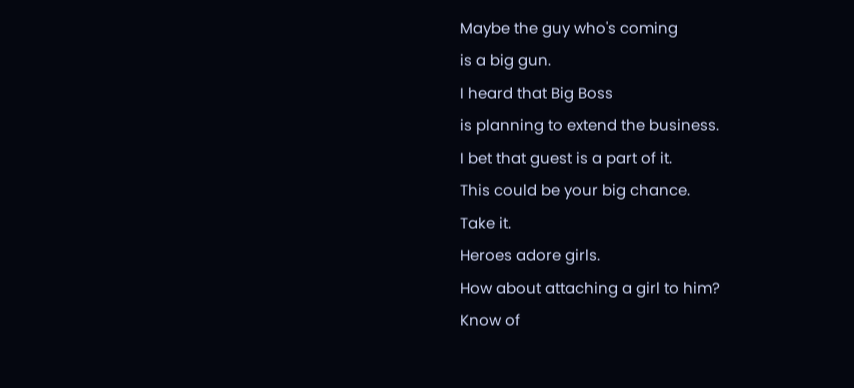Maybe the guy who's coming
is a big gun.
I heard that Big Boss
is planning to extend the business.
I bet that guest is a part of it.
This could be your big chance.
Take it.
Heroes adore girls.
How about attaching a girl to him?
Know of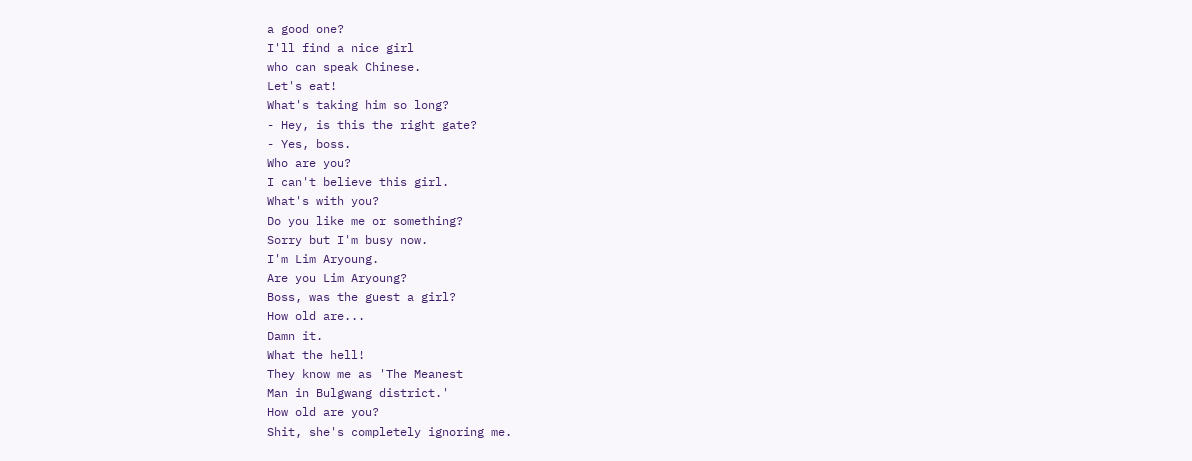a good one?
I'll find a nice girl
who can speak Chinese.
Let's eat!
What's taking him so long?
- Hey, is this the right gate?
- Yes, boss.
Who are you?
I can't believe this girl.
What's with you?
Do you like me or something?
Sorry but I'm busy now.
I'm Lim Aryoung.
Are you Lim Aryoung?
Boss, was the guest a girl?
How old are...
Damn it.
What the hell!
They know me as 'The Meanest
Man in Bulgwang district.'
How old are you?
Shit, she's completely ignoring me.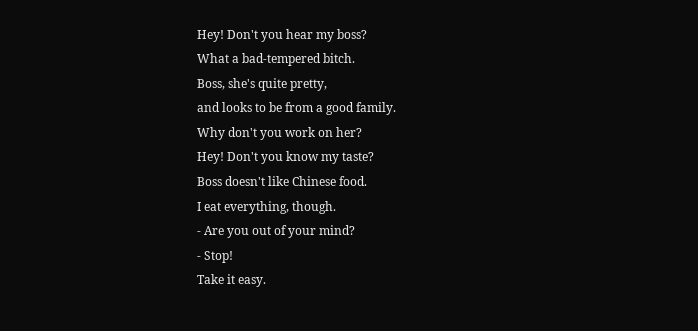Hey! Don't you hear my boss?
What a bad-tempered bitch.
Boss, she's quite pretty,
and looks to be from a good family.
Why don't you work on her?
Hey! Don't you know my taste?
Boss doesn't like Chinese food.
I eat everything, though.
- Are you out of your mind?
- Stop!
Take it easy.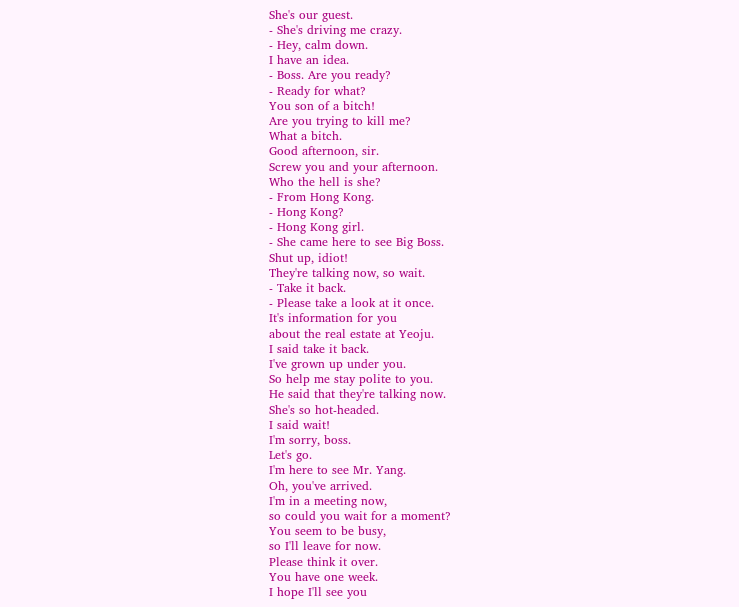She's our guest.
- She's driving me crazy.
- Hey, calm down.
I have an idea.
- Boss. Are you ready?
- Ready for what?
You son of a bitch!
Are you trying to kill me?
What a bitch.
Good afternoon, sir.
Screw you and your afternoon.
Who the hell is she?
- From Hong Kong.
- Hong Kong?
- Hong Kong girl.
- She came here to see Big Boss.
Shut up, idiot!
They're talking now, so wait.
- Take it back.
- Please take a look at it once.
It's information for you
about the real estate at Yeoju.
I said take it back.
I've grown up under you.
So help me stay polite to you.
He said that they're talking now.
She's so hot-headed.
I said wait!
I'm sorry, boss.
Let's go.
I'm here to see Mr. Yang.
Oh, you've arrived.
I'm in a meeting now,
so could you wait for a moment?
You seem to be busy,
so I'll leave for now.
Please think it over.
You have one week.
I hope I'll see you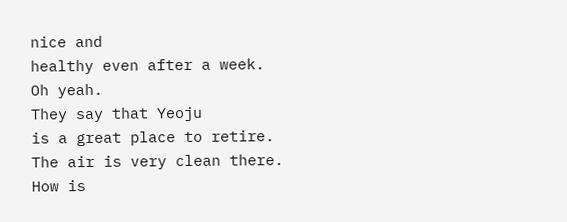nice and
healthy even after a week.
Oh yeah.
They say that Yeoju
is a great place to retire.
The air is very clean there.
How is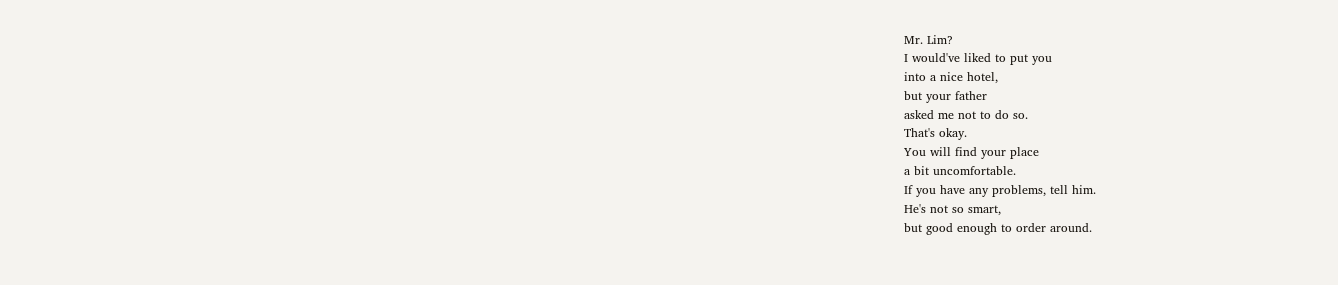Mr. Lim?
I would've liked to put you
into a nice hotel,
but your father
asked me not to do so.
That's okay.
You will find your place
a bit uncomfortable.
If you have any problems, tell him.
He's not so smart,
but good enough to order around.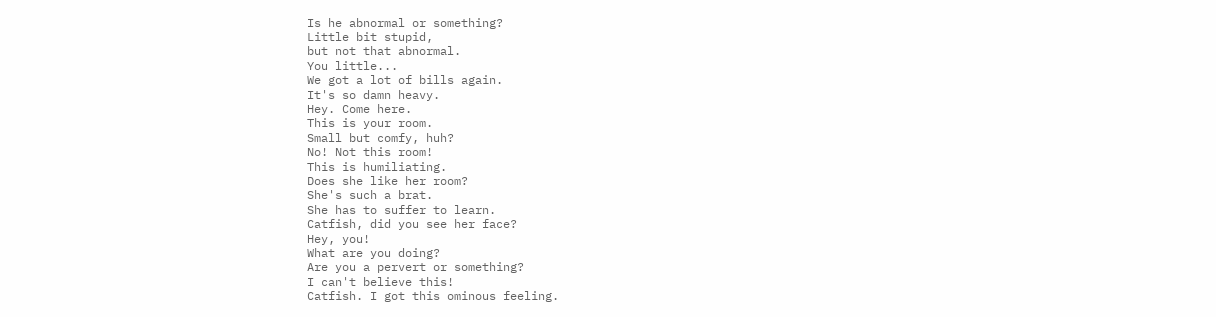Is he abnormal or something?
Little bit stupid,
but not that abnormal.
You little...
We got a lot of bills again.
It's so damn heavy.
Hey. Come here.
This is your room.
Small but comfy, huh?
No! Not this room!
This is humiliating.
Does she like her room?
She's such a brat.
She has to suffer to learn.
Catfish, did you see her face?
Hey, you!
What are you doing?
Are you a pervert or something?
I can't believe this!
Catfish. I got this ominous feeling.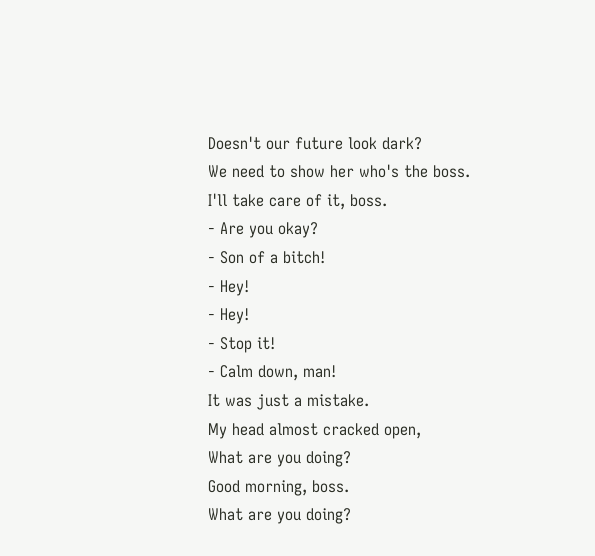Doesn't our future look dark?
We need to show her who's the boss.
I'll take care of it, boss.
- Are you okay?
- Son of a bitch!
- Hey!
- Hey!
- Stop it!
- Calm down, man!
It was just a mistake.
My head almost cracked open,
What are you doing?
Good morning, boss.
What are you doing?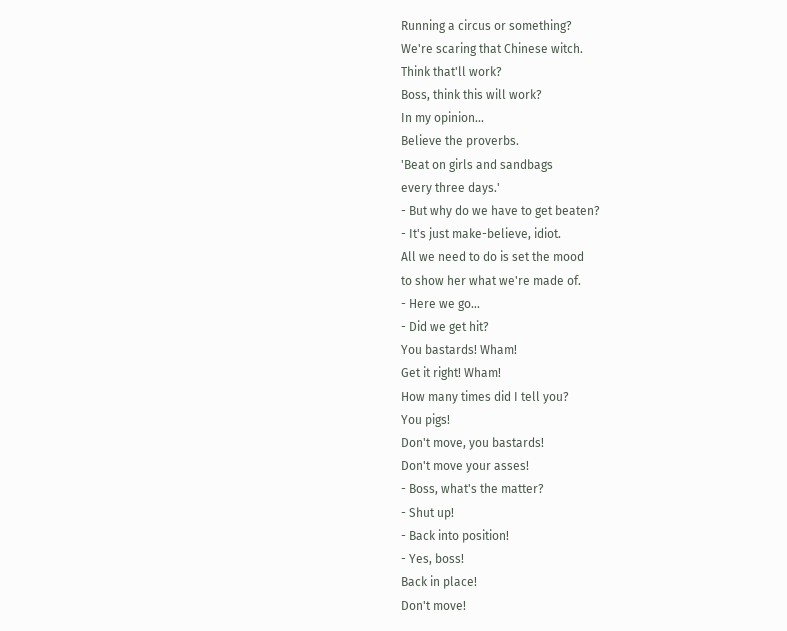Running a circus or something?
We're scaring that Chinese witch.
Think that'll work?
Boss, think this will work?
In my opinion...
Believe the proverbs.
'Beat on girls and sandbags
every three days.'
- But why do we have to get beaten?
- It's just make-believe, idiot.
All we need to do is set the mood
to show her what we're made of.
- Here we go...
- Did we get hit?
You bastards! Wham!
Get it right! Wham!
How many times did I tell you?
You pigs!
Don't move, you bastards!
Don't move your asses!
- Boss, what's the matter?
- Shut up!
- Back into position!
- Yes, boss!
Back in place!
Don't move!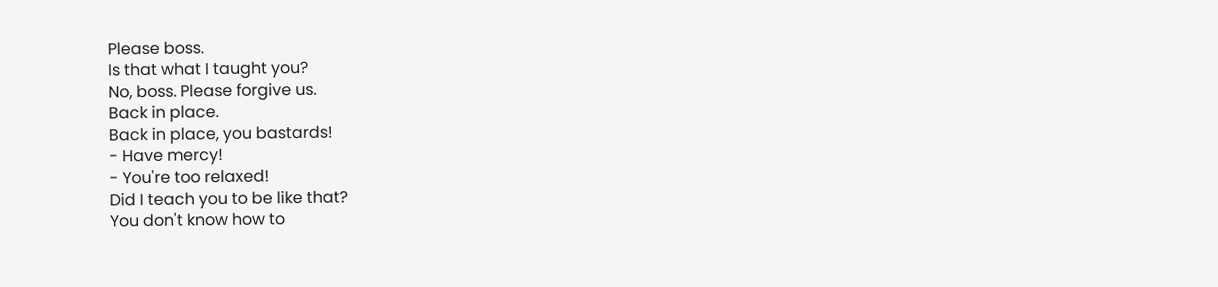Please boss.
Is that what I taught you?
No, boss. Please forgive us.
Back in place.
Back in place, you bastards!
- Have mercy!
- You're too relaxed!
Did I teach you to be like that?
You don't know how to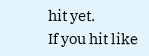hit yet.
If you hit like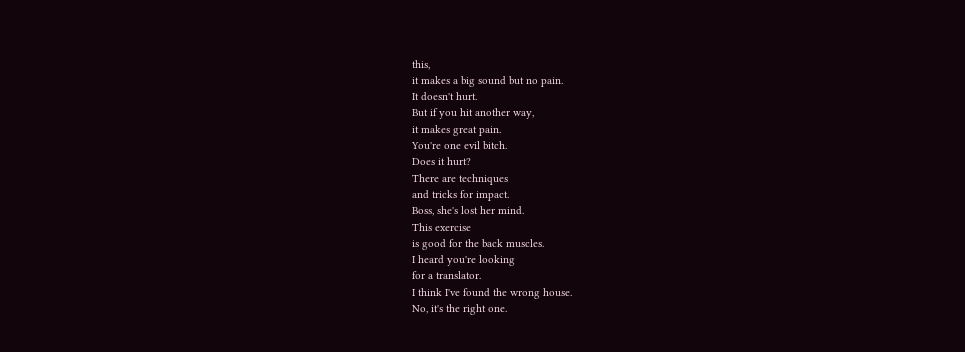this,
it makes a big sound but no pain.
It doesn't hurt.
But if you hit another way,
it makes great pain.
You're one evil bitch.
Does it hurt?
There are techniques
and tricks for impact.
Boss, she's lost her mind.
This exercise
is good for the back muscles.
I heard you're looking
for a translator.
I think I've found the wrong house.
No, it's the right one.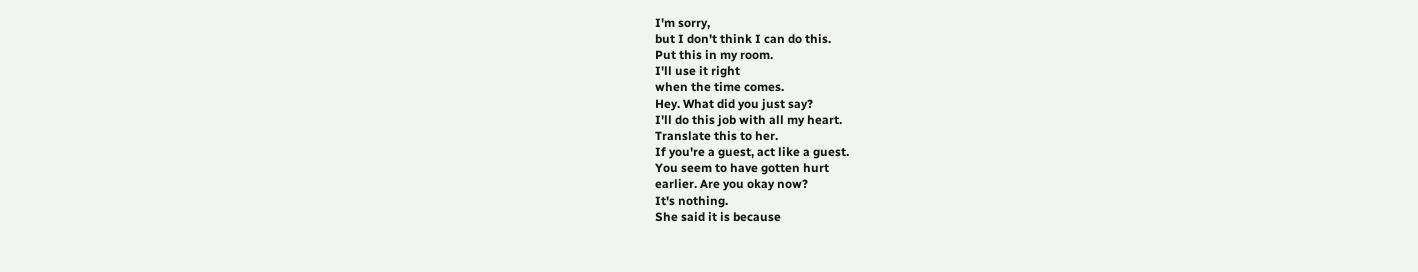I'm sorry,
but I don't think I can do this.
Put this in my room.
I'll use it right
when the time comes.
Hey. What did you just say?
I'll do this job with all my heart.
Translate this to her.
If you're a guest, act like a guest.
You seem to have gotten hurt
earlier. Are you okay now?
It's nothing.
She said it is because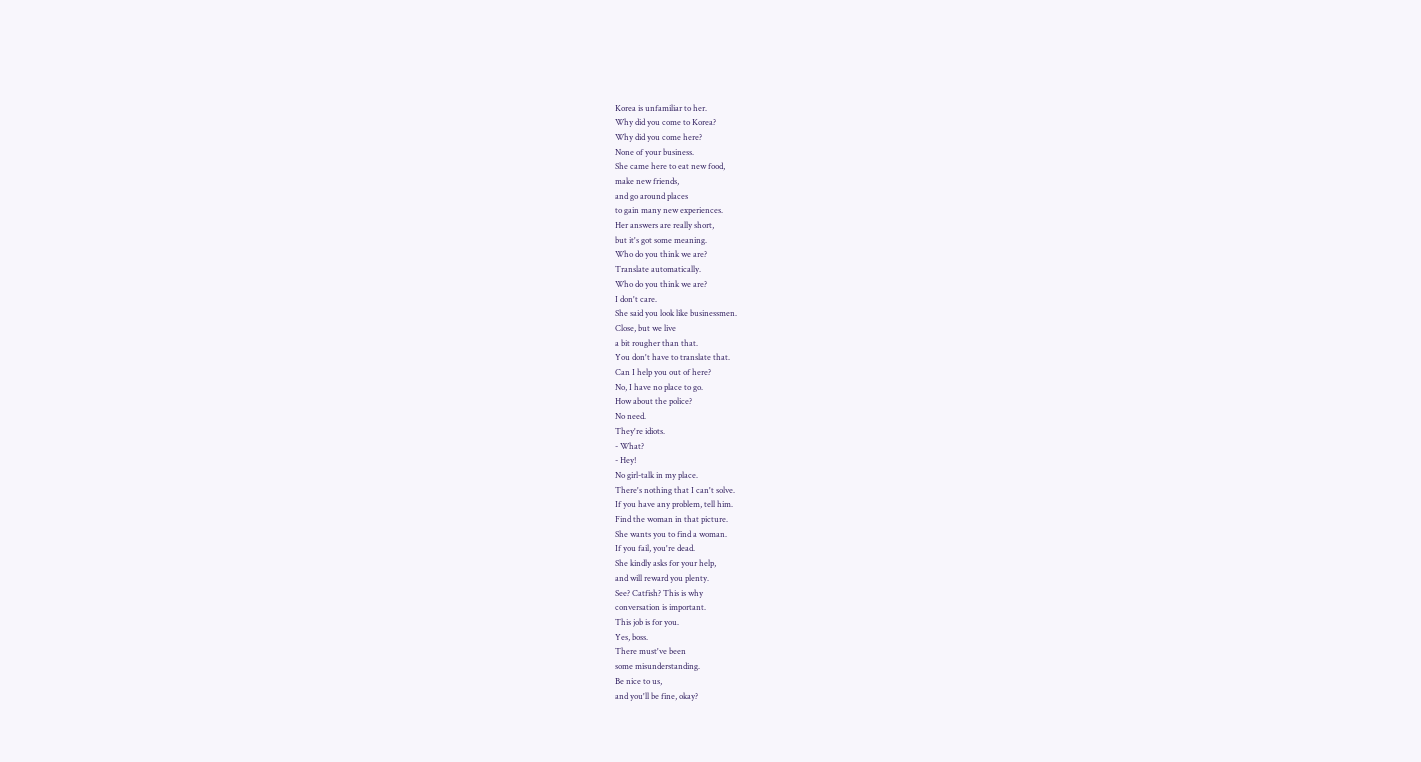Korea is unfamiliar to her.
Why did you come to Korea?
Why did you come here?
None of your business.
She came here to eat new food,
make new friends,
and go around places
to gain many new experiences.
Her answers are really short,
but it's got some meaning.
Who do you think we are?
Translate automatically.
Who do you think we are?
I don't care.
She said you look like businessmen.
Close, but we live
a bit rougher than that.
You don't have to translate that.
Can I help you out of here?
No, I have no place to go.
How about the police?
No need.
They're idiots.
- What?
- Hey!
No girl-talk in my place.
There's nothing that I can't solve.
If you have any problem, tell him.
Find the woman in that picture.
She wants you to find a woman.
If you fail, you're dead.
She kindly asks for your help,
and will reward you plenty.
See? Catfish? This is why
conversation is important.
This job is for you.
Yes, boss.
There must've been
some misunderstanding.
Be nice to us,
and you'll be fine, okay?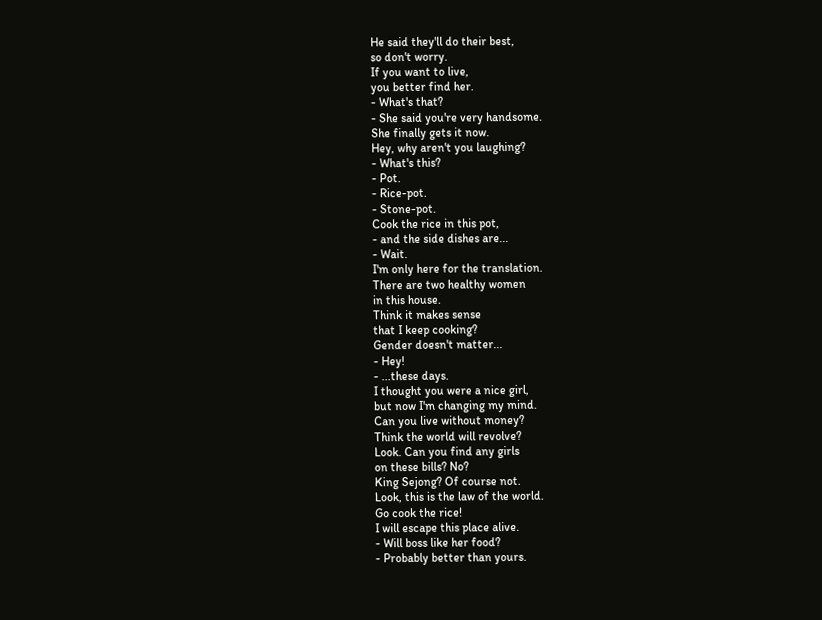He said they'll do their best,
so don't worry.
If you want to live,
you better find her.
- What's that?
- She said you're very handsome.
She finally gets it now.
Hey, why aren't you laughing?
- What's this?
- Pot.
- Rice-pot.
- Stone-pot.
Cook the rice in this pot,
- and the side dishes are...
- Wait.
I'm only here for the translation.
There are two healthy women
in this house.
Think it makes sense
that I keep cooking?
Gender doesn't matter...
- Hey!
- ...these days.
I thought you were a nice girl,
but now I'm changing my mind.
Can you live without money?
Think the world will revolve?
Look. Can you find any girls
on these bills? No?
King Sejong? Of course not.
Look, this is the law of the world.
Go cook the rice!
I will escape this place alive.
- Will boss like her food?
- Probably better than yours.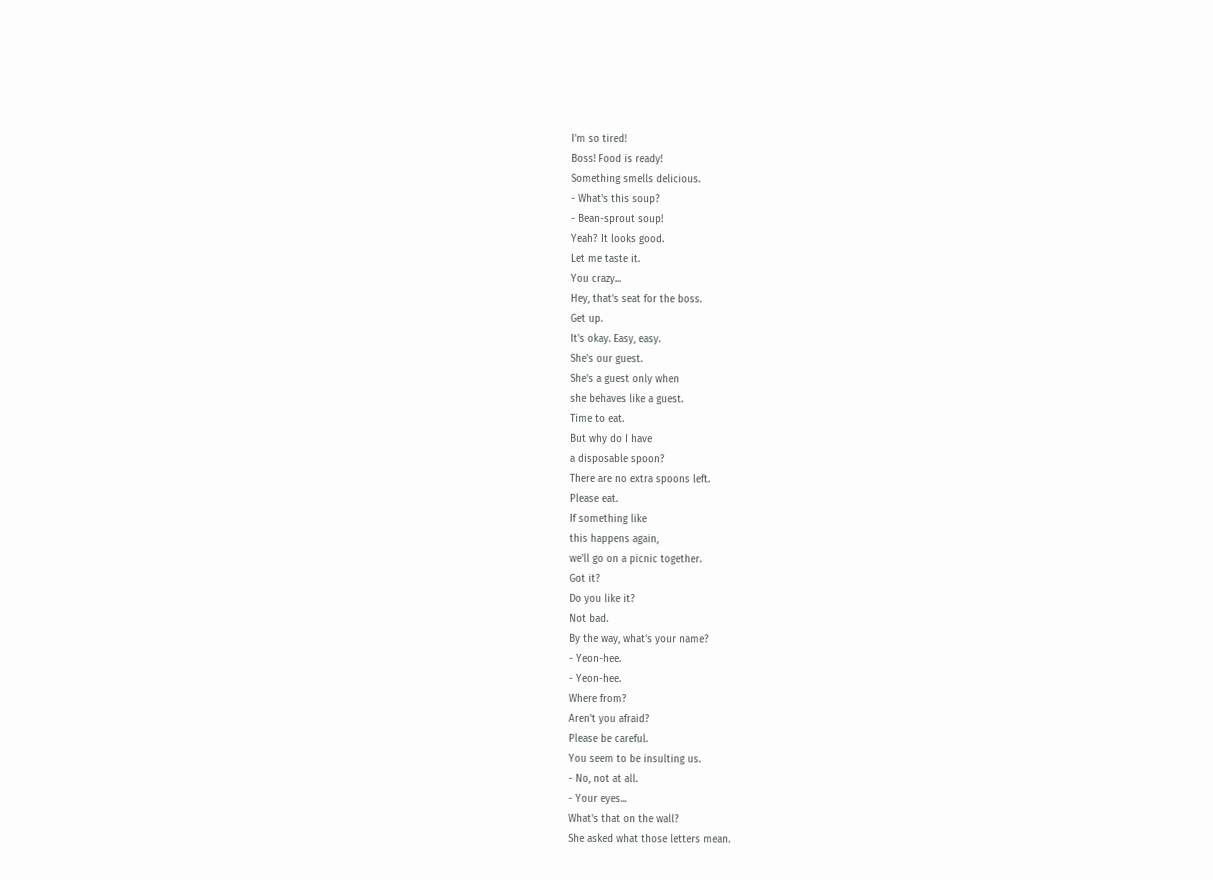I'm so tired!
Boss! Food is ready!
Something smells delicious.
- What's this soup?
- Bean-sprout soup!
Yeah? It looks good.
Let me taste it.
You crazy...
Hey, that's seat for the boss.
Get up.
It's okay. Easy, easy.
She's our guest.
She's a guest only when
she behaves like a guest.
Time to eat.
But why do I have
a disposable spoon?
There are no extra spoons left.
Please eat.
If something like
this happens again,
we'll go on a picnic together.
Got it?
Do you like it?
Not bad.
By the way, what's your name?
- Yeon-hee.
- Yeon-hee.
Where from?
Aren't you afraid?
Please be careful.
You seem to be insulting us.
- No, not at all.
- Your eyes...
What's that on the wall?
She asked what those letters mean.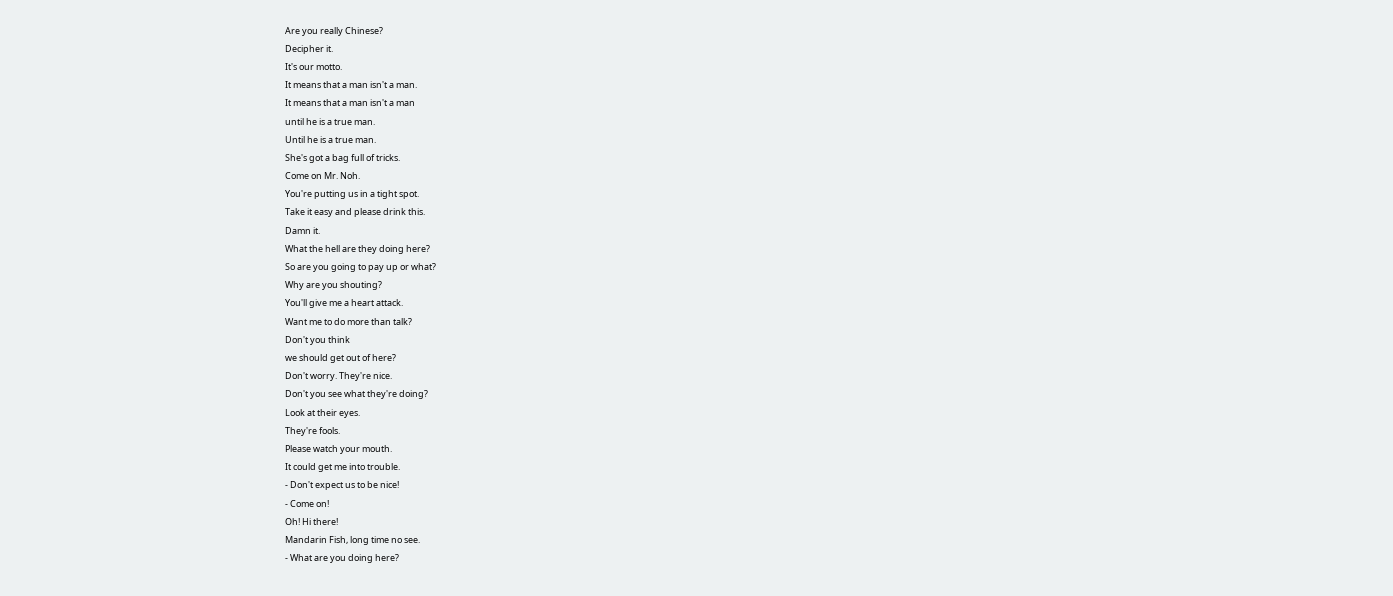Are you really Chinese?
Decipher it.
It's our motto.
It means that a man isn't a man.
It means that a man isn't a man
until he is a true man.
Until he is a true man.
She's got a bag full of tricks.
Come on Mr. Noh.
You're putting us in a tight spot.
Take it easy and please drink this.
Damn it.
What the hell are they doing here?
So are you going to pay up or what?
Why are you shouting?
You'll give me a heart attack.
Want me to do more than talk?
Don't you think
we should get out of here?
Don't worry. They're nice.
Don't you see what they're doing?
Look at their eyes.
They're fools.
Please watch your mouth.
It could get me into trouble.
- Don't expect us to be nice!
- Come on!
Oh! Hi there!
Mandarin Fish, long time no see.
- What are you doing here?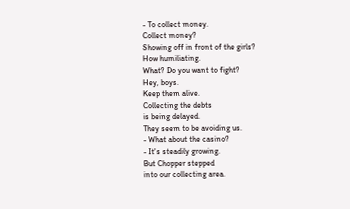- To collect money.
Collect money?
Showing off in front of the girls?
How humiliating.
What? Do you want to fight?
Hey, boys.
Keep them alive.
Collecting the debts
is being delayed.
They seem to be avoiding us.
- What about the casino?
- It's steadily growing.
But Chopper stepped
into our collecting area.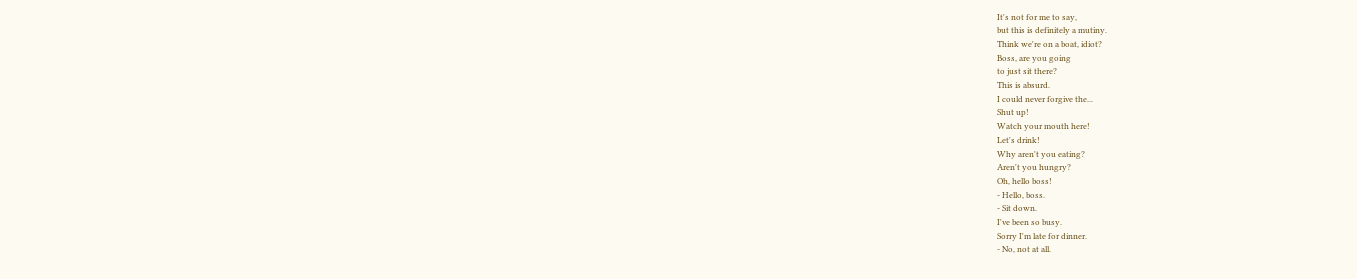It's not for me to say,
but this is definitely a mutiny.
Think we're on a boat, idiot?
Boss, are you going
to just sit there?
This is absurd.
I could never forgive the...
Shut up!
Watch your mouth here!
Let's drink!
Why aren't you eating?
Aren't you hungry?
Oh, hello boss!
- Hello, boss.
- Sit down.
I've been so busy.
Sorry I'm late for dinner.
- No, not at all.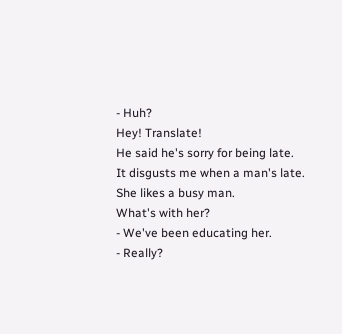- Huh?
Hey! Translate!
He said he's sorry for being late.
It disgusts me when a man's late.
She likes a busy man.
What's with her?
- We've been educating her.
- Really?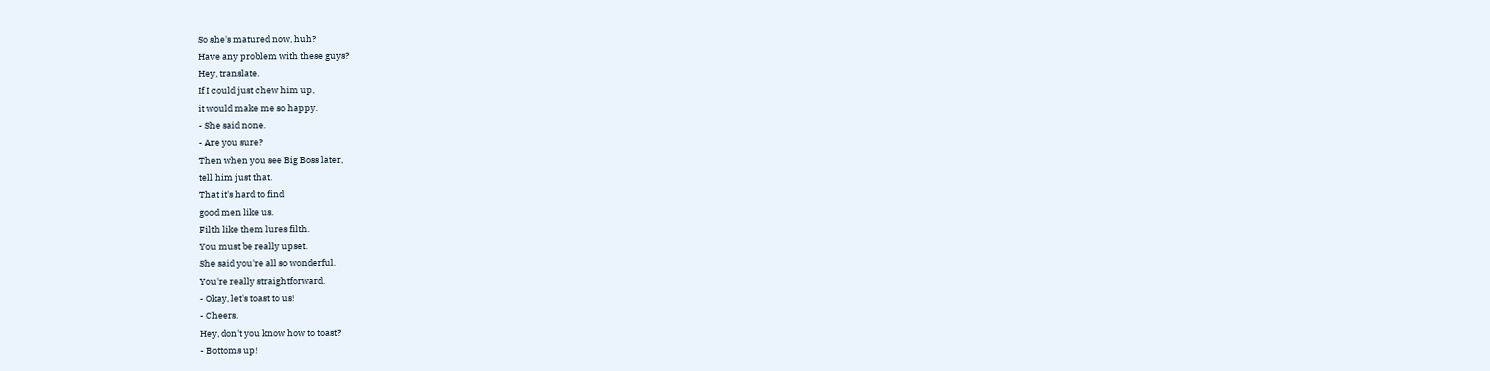So she's matured now, huh?
Have any problem with these guys?
Hey, translate.
If I could just chew him up,
it would make me so happy.
- She said none.
- Are you sure?
Then when you see Big Boss later,
tell him just that.
That it's hard to find
good men like us.
Filth like them lures filth.
You must be really upset.
She said you're all so wonderful.
You're really straightforward.
- Okay, let's toast to us!
- Cheers.
Hey, don't you know how to toast?
- Bottoms up!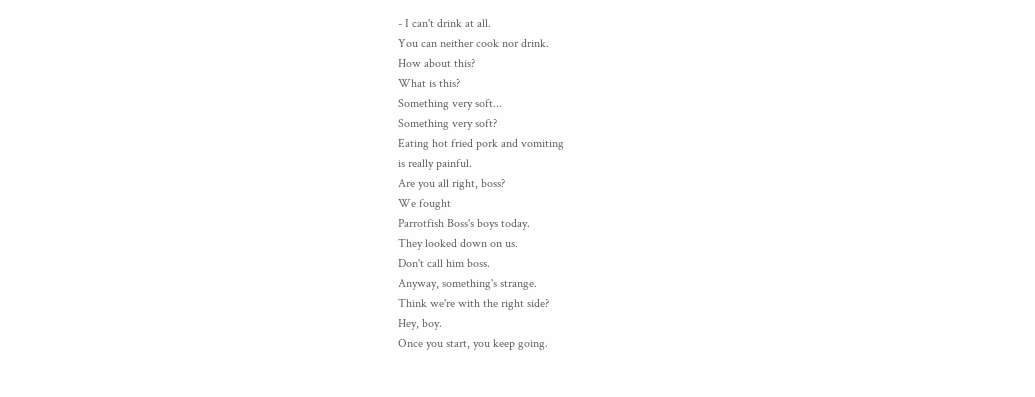- I can't drink at all.
You can neither cook nor drink.
How about this?
What is this?
Something very soft...
Something very soft?
Eating hot fried pork and vomiting
is really painful.
Are you all right, boss?
We fought
Parrotfish Boss's boys today.
They looked down on us.
Don't call him boss.
Anyway, something's strange.
Think we're with the right side?
Hey, boy.
Once you start, you keep going.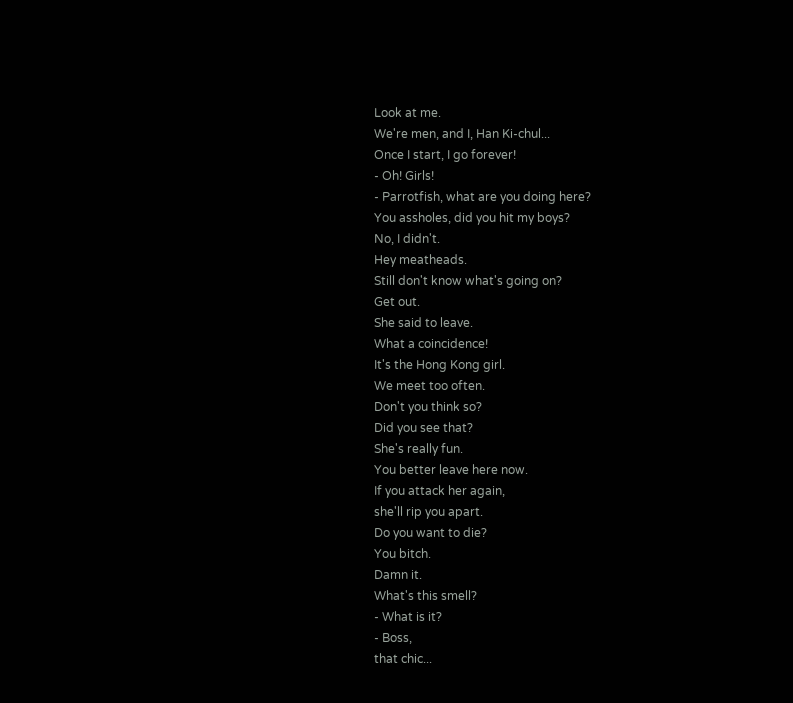Look at me.
We're men, and I, Han Ki-chul...
Once I start, I go forever!
- Oh! Girls!
- Parrotfish, what are you doing here?
You assholes, did you hit my boys?
No, I didn't.
Hey meatheads.
Still don't know what's going on?
Get out.
She said to leave.
What a coincidence!
It's the Hong Kong girl.
We meet too often.
Don't you think so?
Did you see that?
She's really fun.
You better leave here now.
If you attack her again,
she'll rip you apart.
Do you want to die?
You bitch.
Damn it.
What's this smell?
- What is it?
- Boss,
that chic...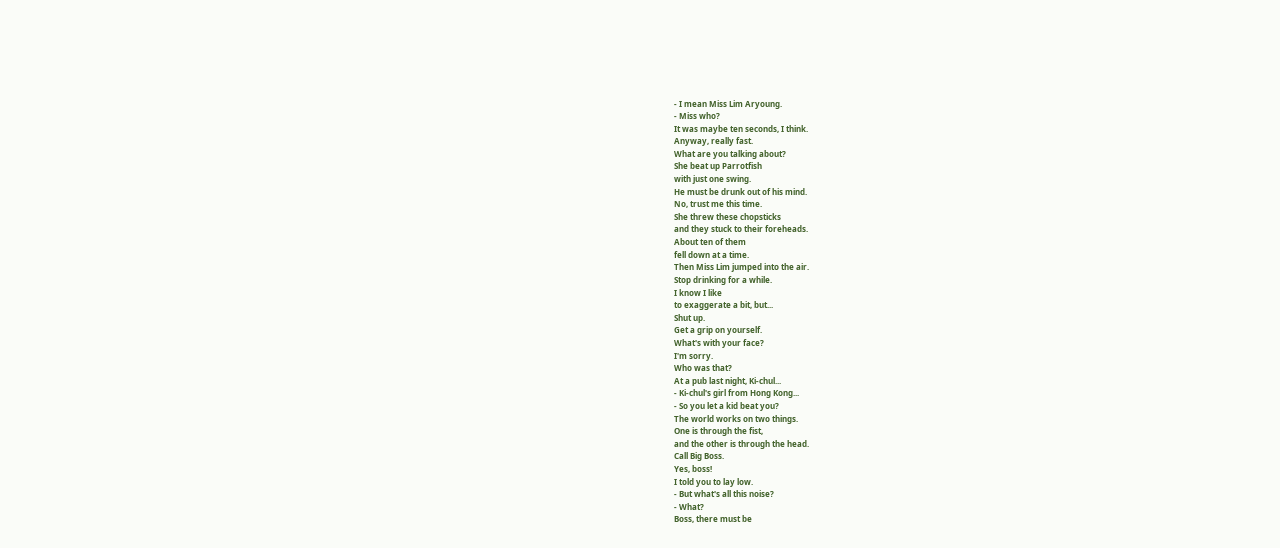- I mean Miss Lim Aryoung.
- Miss who?
It was maybe ten seconds, I think.
Anyway, really fast.
What are you talking about?
She beat up Parrotfish
with just one swing.
He must be drunk out of his mind.
No, trust me this time.
She threw these chopsticks
and they stuck to their foreheads.
About ten of them
fell down at a time.
Then Miss Lim jumped into the air.
Stop drinking for a while.
I know I like
to exaggerate a bit, but...
Shut up.
Get a grip on yourself.
What's with your face?
I'm sorry.
Who was that?
At a pub last night, Ki-chul...
- Ki-chul's girl from Hong Kong...
- So you let a kid beat you?
The world works on two things.
One is through the fist,
and the other is through the head.
Call Big Boss.
Yes, boss!
I told you to lay low.
- But what's all this noise?
- What?
Boss, there must be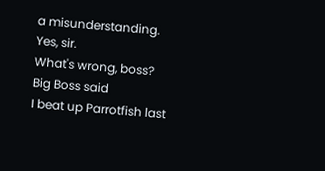a misunderstanding.
Yes, sir.
What's wrong, boss?
Big Boss said
I beat up Parrotfish last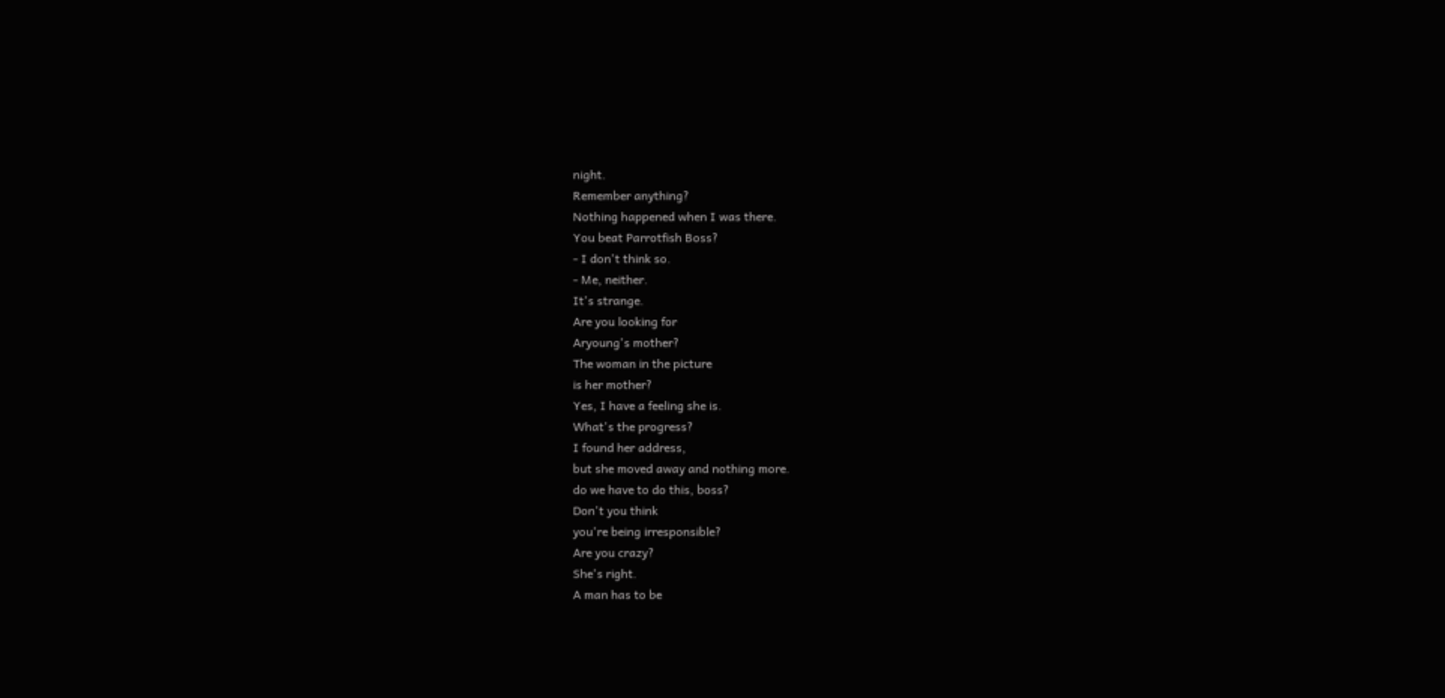night.
Remember anything?
Nothing happened when I was there.
You beat Parrotfish Boss?
- I don't think so.
- Me, neither.
It's strange.
Are you looking for
Aryoung's mother?
The woman in the picture
is her mother?
Yes, I have a feeling she is.
What's the progress?
I found her address,
but she moved away and nothing more.
do we have to do this, boss?
Don't you think
you're being irresponsible?
Are you crazy?
She's right.
A man has to be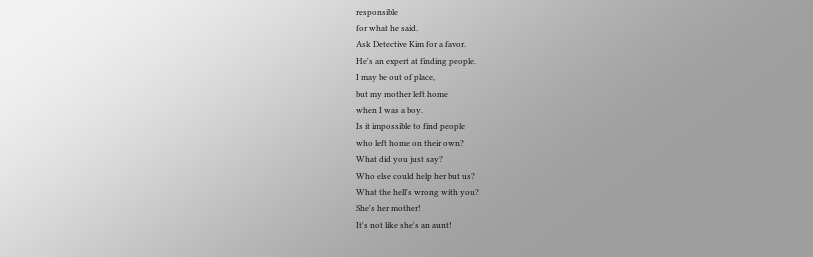responsible
for what he said.
Ask Detective Kim for a favor.
He's an expert at finding people.
I may be out of place,
but my mother left home
when I was a boy.
Is it impossible to find people
who left home on their own?
What did you just say?
Who else could help her but us?
What the hell's wrong with you?
She's her mother!
It's not like she's an aunt!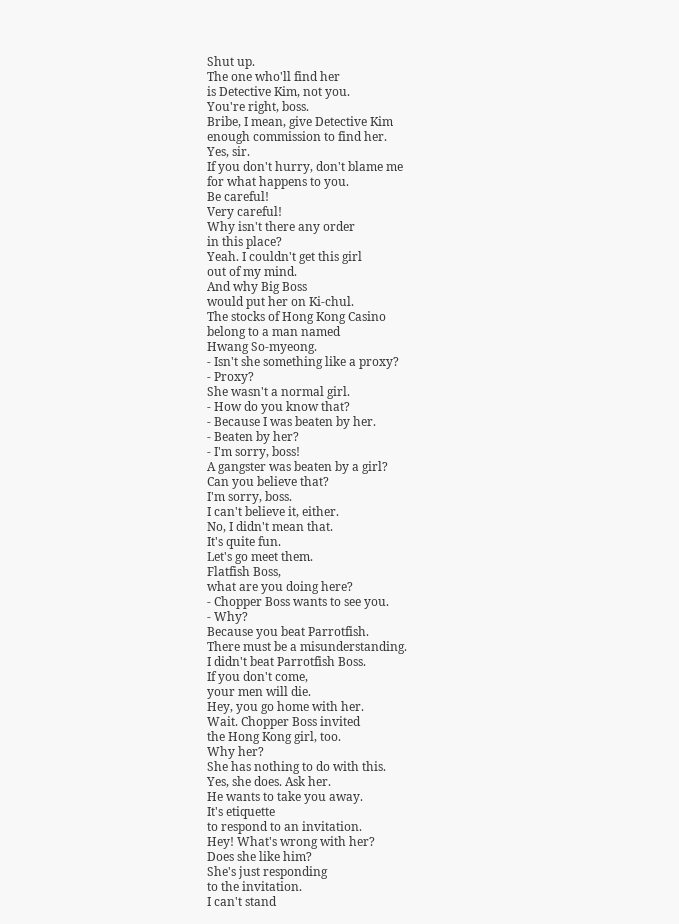Shut up.
The one who'll find her
is Detective Kim, not you.
You're right, boss.
Bribe, I mean, give Detective Kim
enough commission to find her.
Yes, sir.
If you don't hurry, don't blame me
for what happens to you.
Be careful!
Very careful!
Why isn't there any order
in this place?
Yeah. I couldn't get this girl
out of my mind.
And why Big Boss
would put her on Ki-chul.
The stocks of Hong Kong Casino
belong to a man named
Hwang So-myeong.
- Isn't she something like a proxy?
- Proxy?
She wasn't a normal girl.
- How do you know that?
- Because I was beaten by her.
- Beaten by her?
- I'm sorry, boss!
A gangster was beaten by a girl?
Can you believe that?
I'm sorry, boss.
I can't believe it, either.
No, I didn't mean that.
It's quite fun.
Let's go meet them.
Flatfish Boss,
what are you doing here?
- Chopper Boss wants to see you.
- Why?
Because you beat Parrotfish.
There must be a misunderstanding.
I didn't beat Parrotfish Boss.
If you don't come,
your men will die.
Hey, you go home with her.
Wait. Chopper Boss invited
the Hong Kong girl, too.
Why her?
She has nothing to do with this.
Yes, she does. Ask her.
He wants to take you away.
It's etiquette
to respond to an invitation.
Hey! What's wrong with her?
Does she like him?
She's just responding
to the invitation.
I can't stand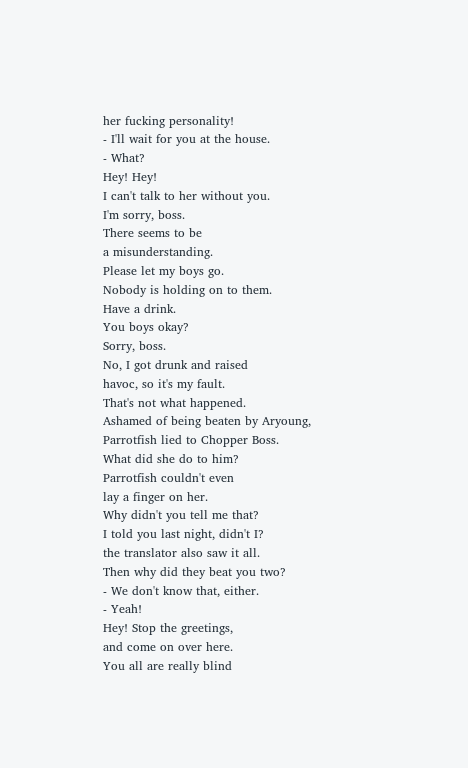her fucking personality!
- I'll wait for you at the house.
- What?
Hey! Hey!
I can't talk to her without you.
I'm sorry, boss.
There seems to be
a misunderstanding.
Please let my boys go.
Nobody is holding on to them.
Have a drink.
You boys okay?
Sorry, boss.
No, I got drunk and raised
havoc, so it's my fault.
That's not what happened.
Ashamed of being beaten by Aryoung,
Parrotfish lied to Chopper Boss.
What did she do to him?
Parrotfish couldn't even
lay a finger on her.
Why didn't you tell me that?
I told you last night, didn't I?
the translator also saw it all.
Then why did they beat you two?
- We don't know that, either.
- Yeah!
Hey! Stop the greetings,
and come on over here.
You all are really blind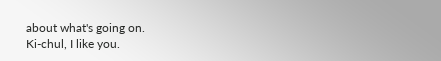about what's going on.
Ki-chul, I like you.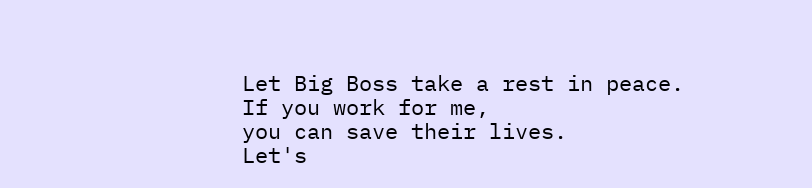Let Big Boss take a rest in peace.
If you work for me,
you can save their lives.
Let's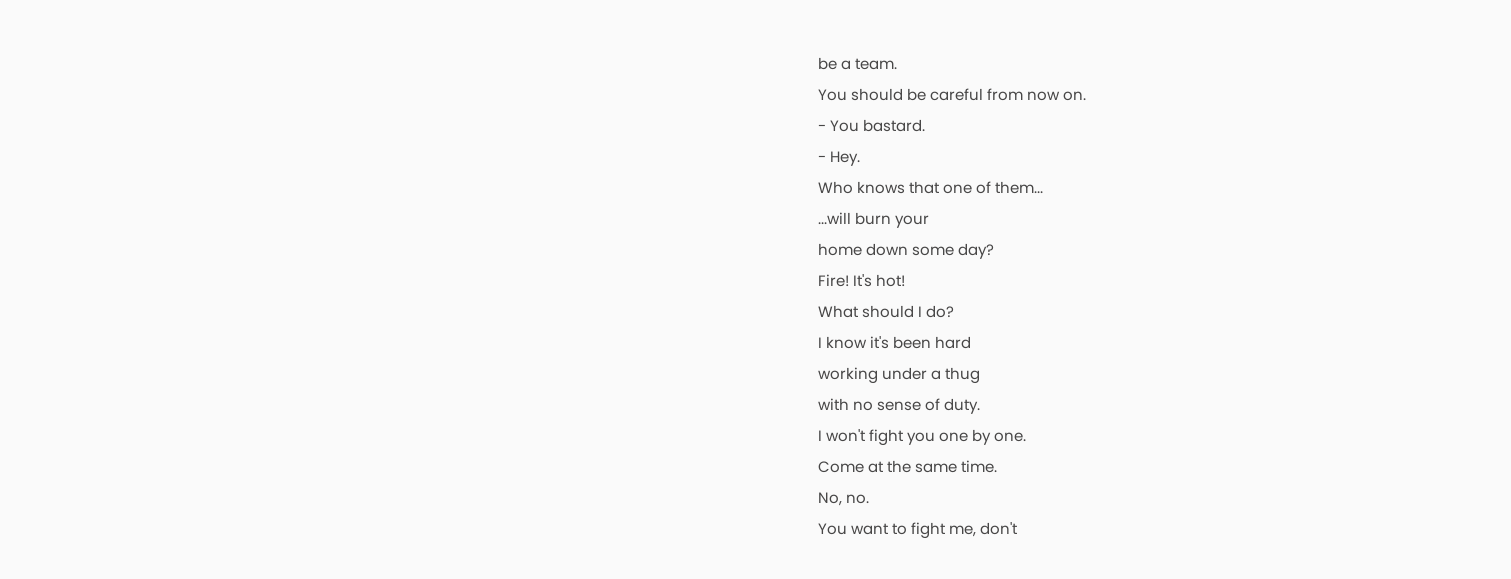be a team.
You should be careful from now on.
- You bastard.
- Hey.
Who knows that one of them...
...will burn your
home down some day?
Fire! It's hot!
What should I do?
I know it's been hard
working under a thug
with no sense of duty.
I won't fight you one by one.
Come at the same time.
No, no.
You want to fight me, don't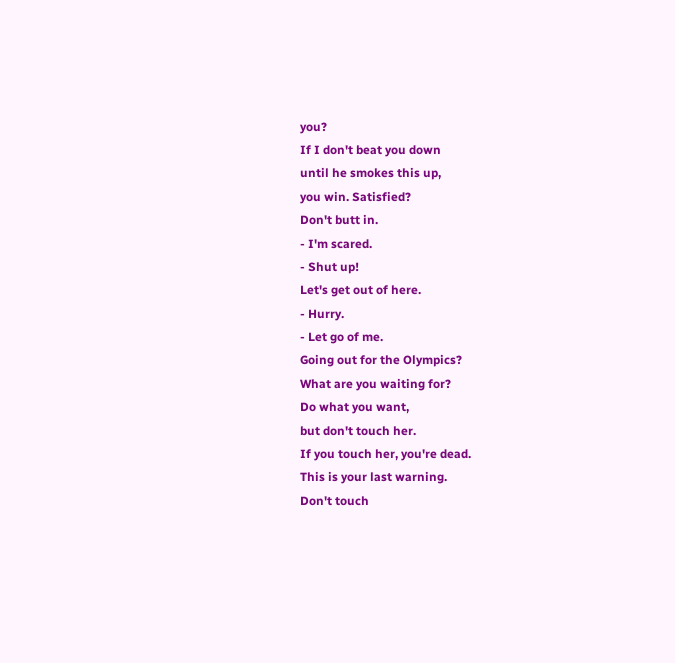you?
If I don't beat you down
until he smokes this up,
you win. Satisfied?
Don't butt in.
- I'm scared.
- Shut up!
Let's get out of here.
- Hurry.
- Let go of me.
Going out for the Olympics?
What are you waiting for?
Do what you want,
but don't touch her.
If you touch her, you're dead.
This is your last warning.
Don't touch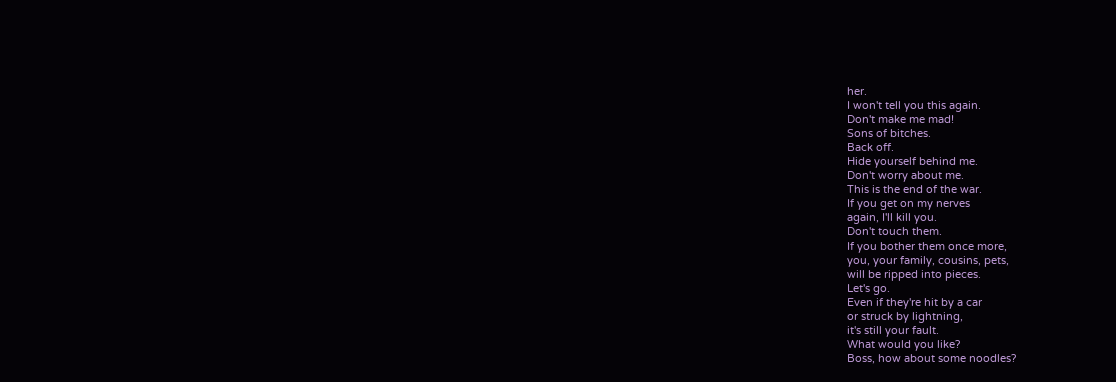her.
I won't tell you this again.
Don't make me mad!
Sons of bitches.
Back off.
Hide yourself behind me.
Don't worry about me.
This is the end of the war.
If you get on my nerves
again, I'll kill you.
Don't touch them.
If you bother them once more,
you, your family, cousins, pets,
will be ripped into pieces.
Let's go.
Even if they're hit by a car
or struck by lightning,
it's still your fault.
What would you like?
Boss, how about some noodles?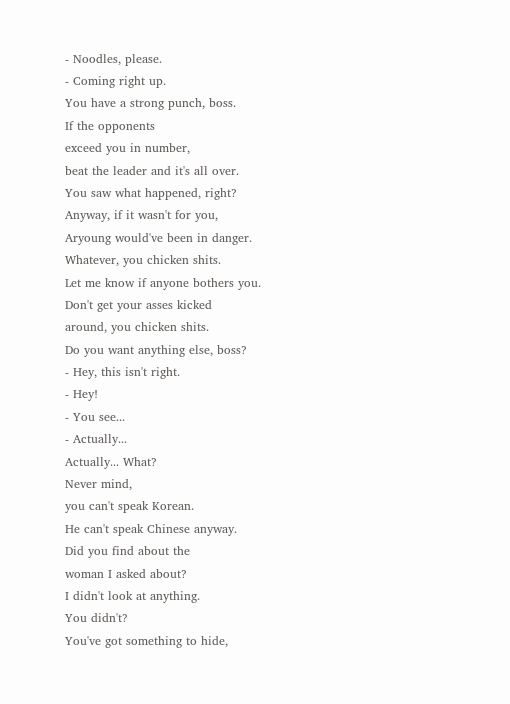- Noodles, please.
- Coming right up.
You have a strong punch, boss.
If the opponents
exceed you in number,
beat the leader and it's all over.
You saw what happened, right?
Anyway, if it wasn't for you,
Aryoung would've been in danger.
Whatever, you chicken shits.
Let me know if anyone bothers you.
Don't get your asses kicked
around, you chicken shits.
Do you want anything else, boss?
- Hey, this isn't right.
- Hey!
- You see...
- Actually...
Actually... What?
Never mind,
you can't speak Korean.
He can't speak Chinese anyway.
Did you find about the
woman I asked about?
I didn't look at anything.
You didn't?
You've got something to hide,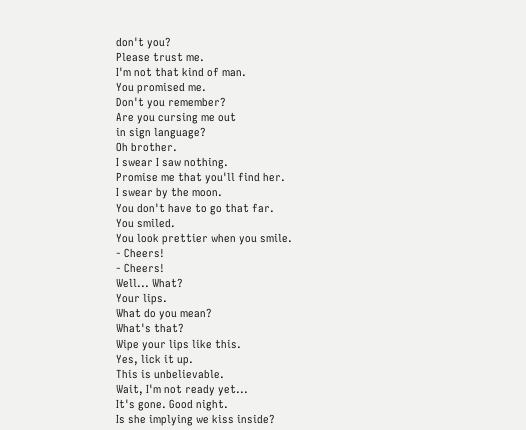don't you?
Please trust me.
I'm not that kind of man.
You promised me.
Don't you remember?
Are you cursing me out
in sign language?
Oh brother.
I swear I saw nothing.
Promise me that you'll find her.
I swear by the moon.
You don't have to go that far.
You smiled.
You look prettier when you smile.
- Cheers!
- Cheers!
Well... What?
Your lips.
What do you mean?
What's that?
Wipe your lips like this.
Yes, lick it up.
This is unbelievable.
Wait, I'm not ready yet...
It's gone. Good night.
Is she implying we kiss inside?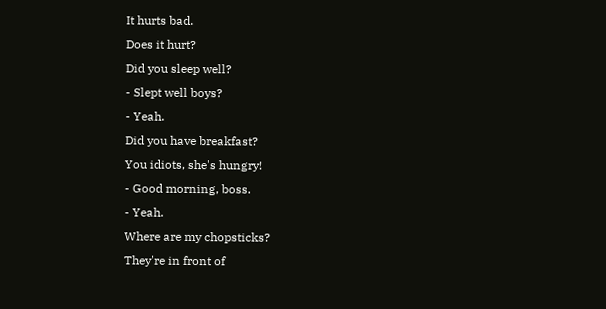It hurts bad.
Does it hurt?
Did you sleep well?
- Slept well boys?
- Yeah.
Did you have breakfast?
You idiots, she's hungry!
- Good morning, boss.
- Yeah.
Where are my chopsticks?
They're in front of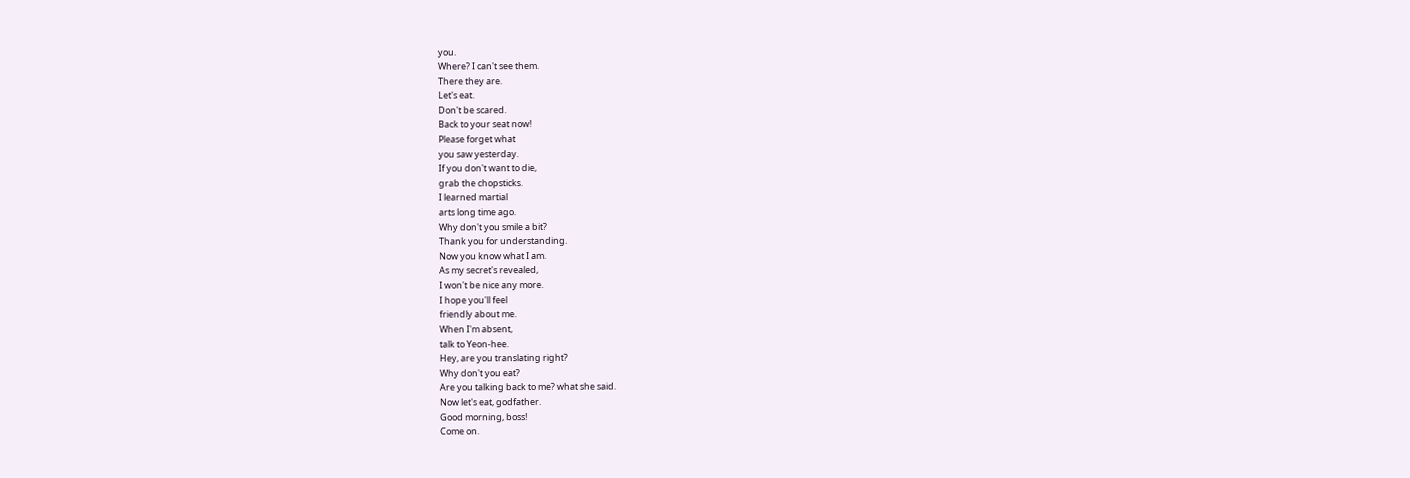you.
Where? I can't see them.
There they are.
Let's eat.
Don't be scared.
Back to your seat now!
Please forget what
you saw yesterday.
If you don't want to die,
grab the chopsticks.
I learned martial
arts long time ago.
Why don't you smile a bit?
Thank you for understanding.
Now you know what I am.
As my secret's revealed,
I won't be nice any more.
I hope you'll feel
friendly about me.
When I'm absent,
talk to Yeon-hee.
Hey, are you translating right?
Why don't you eat?
Are you talking back to me? what she said.
Now let's eat, godfather.
Good morning, boss!
Come on.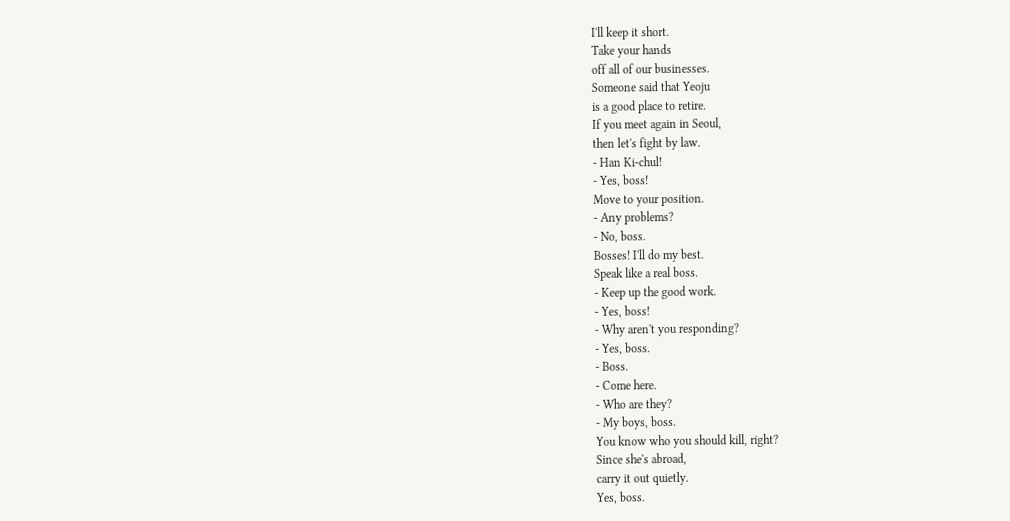I'll keep it short.
Take your hands
off all of our businesses.
Someone said that Yeoju
is a good place to retire.
If you meet again in Seoul,
then let's fight by law.
- Han Ki-chul!
- Yes, boss!
Move to your position.
- Any problems?
- No, boss.
Bosses! I'll do my best.
Speak like a real boss.
- Keep up the good work.
- Yes, boss!
- Why aren't you responding?
- Yes, boss.
- Boss.
- Come here.
- Who are they?
- My boys, boss.
You know who you should kill, right?
Since she's abroad,
carry it out quietly.
Yes, boss.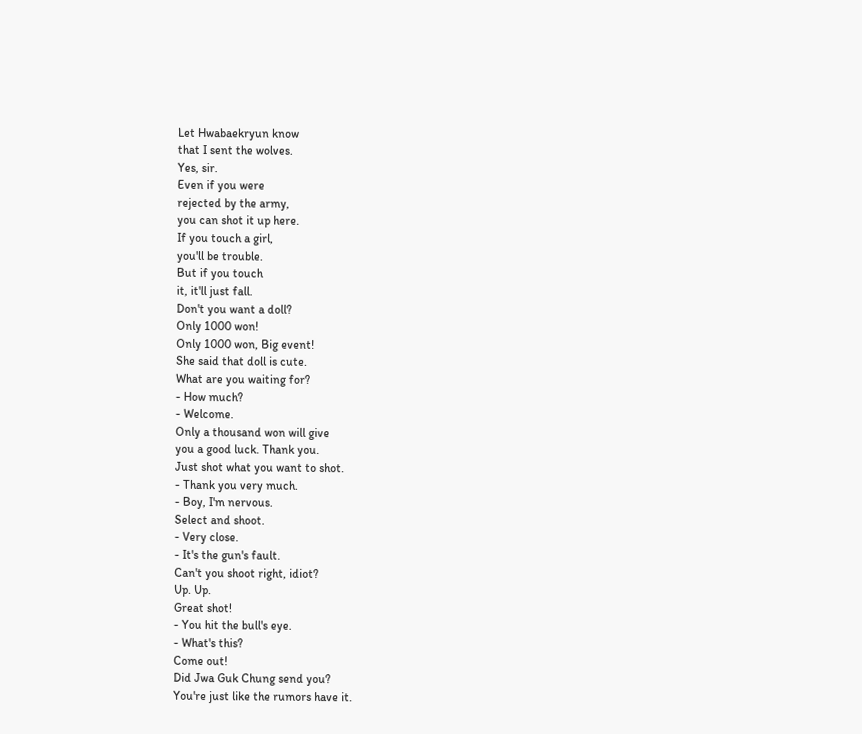Let Hwabaekryun know
that I sent the wolves.
Yes, sir.
Even if you were
rejected by the army,
you can shot it up here.
If you touch a girl,
you'll be trouble.
But if you touch
it, it'll just fall.
Don't you want a doll?
Only 1000 won!
Only 1000 won, Big event!
She said that doll is cute.
What are you waiting for?
- How much?
- Welcome.
Only a thousand won will give
you a good luck. Thank you.
Just shot what you want to shot.
- Thank you very much.
- Boy, I'm nervous.
Select and shoot.
- Very close.
- It's the gun's fault.
Can't you shoot right, idiot?
Up. Up.
Great shot!
- You hit the bull's eye.
- What's this?
Come out!
Did Jwa Guk Chung send you?
You're just like the rumors have it.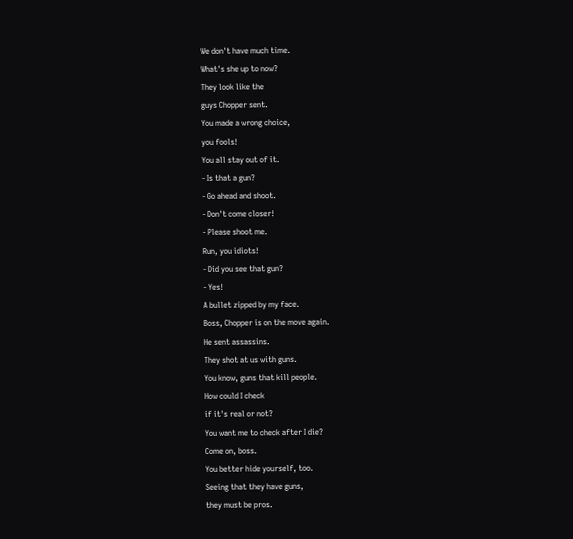We don't have much time.
What's she up to now?
They look like the
guys Chopper sent.
You made a wrong choice,
you fools!
You all stay out of it.
- Is that a gun?
- Go ahead and shoot.
- Don't come closer!
- Please shoot me.
Run, you idiots!
- Did you see that gun?
- Yes!
A bullet zipped by my face.
Boss, Chopper is on the move again.
He sent assassins.
They shot at us with guns.
You know, guns that kill people.
How could I check
if it's real or not?
You want me to check after I die?
Come on, boss.
You better hide yourself, too.
Seeing that they have guns,
they must be pros.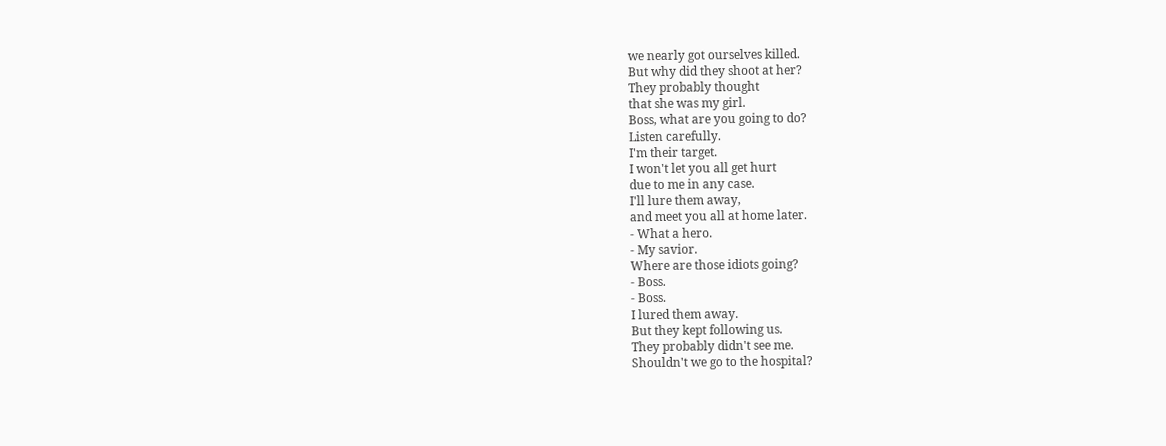we nearly got ourselves killed.
But why did they shoot at her?
They probably thought
that she was my girl.
Boss, what are you going to do?
Listen carefully.
I'm their target.
I won't let you all get hurt
due to me in any case.
I'll lure them away,
and meet you all at home later.
- What a hero.
- My savior.
Where are those idiots going?
- Boss.
- Boss.
I lured them away.
But they kept following us.
They probably didn't see me.
Shouldn't we go to the hospital?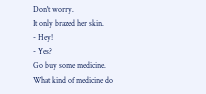Don't worry.
It only brazed her skin.
- Hey!
- Yes?
Go buy some medicine.
What kind of medicine do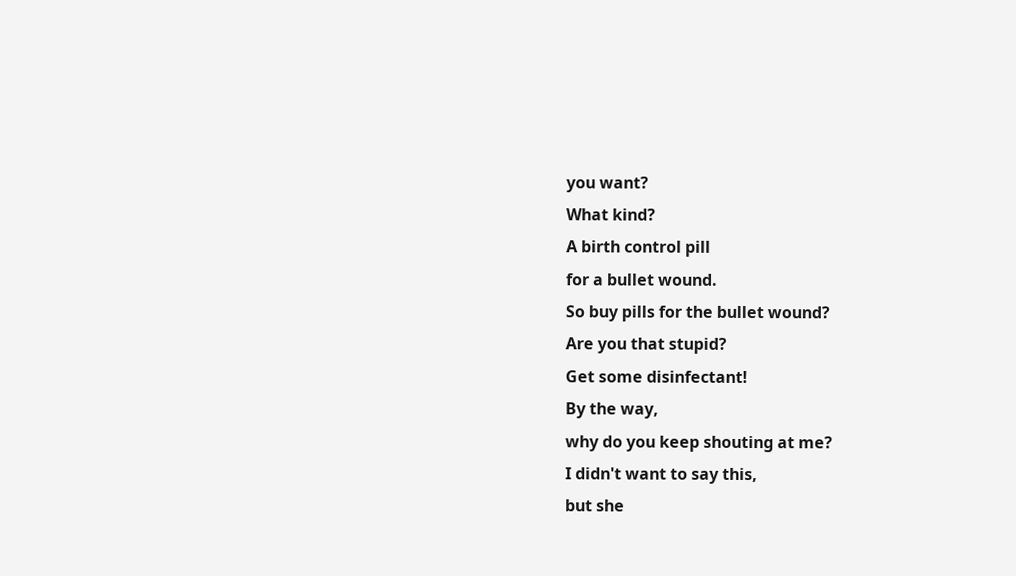you want?
What kind?
A birth control pill
for a bullet wound.
So buy pills for the bullet wound?
Are you that stupid?
Get some disinfectant!
By the way,
why do you keep shouting at me?
I didn't want to say this,
but she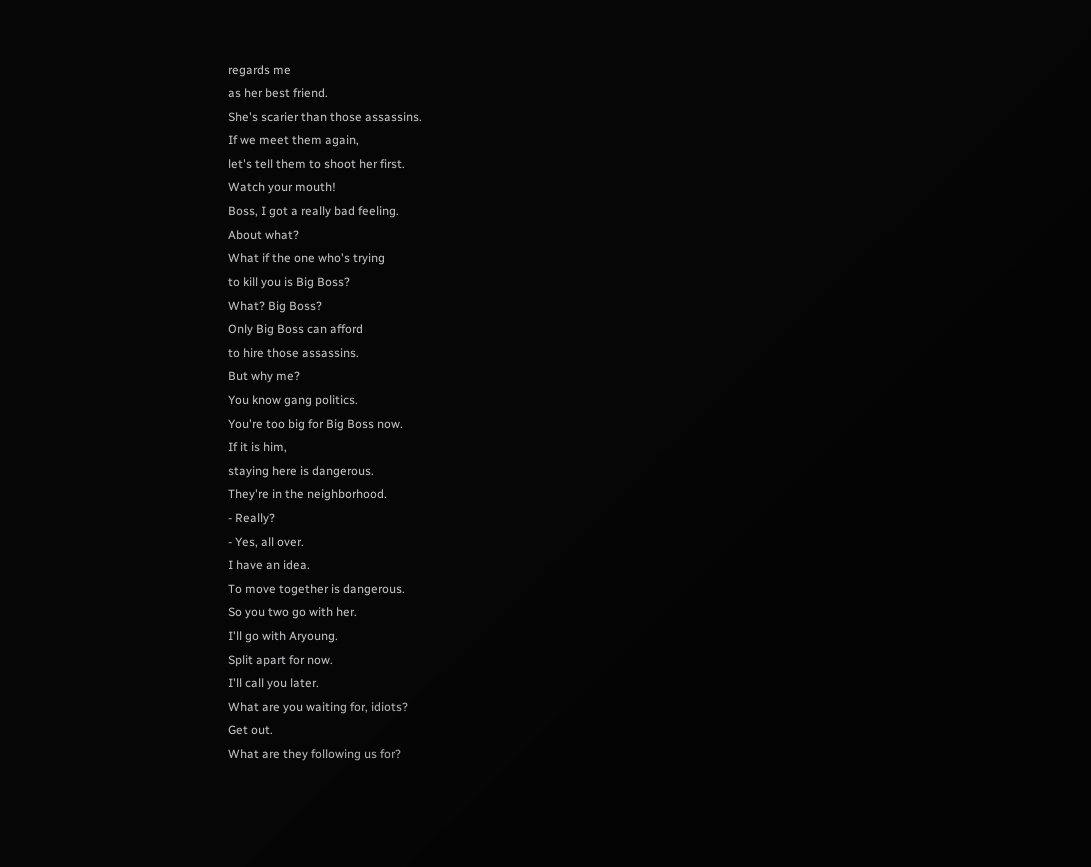regards me
as her best friend.
She's scarier than those assassins.
If we meet them again,
let's tell them to shoot her first.
Watch your mouth!
Boss, I got a really bad feeling.
About what?
What if the one who's trying
to kill you is Big Boss?
What? Big Boss?
Only Big Boss can afford
to hire those assassins.
But why me?
You know gang politics.
You're too big for Big Boss now.
If it is him,
staying here is dangerous.
They're in the neighborhood.
- Really?
- Yes, all over.
I have an idea.
To move together is dangerous.
So you two go with her.
I'll go with Aryoung.
Split apart for now.
I'll call you later.
What are you waiting for, idiots?
Get out.
What are they following us for?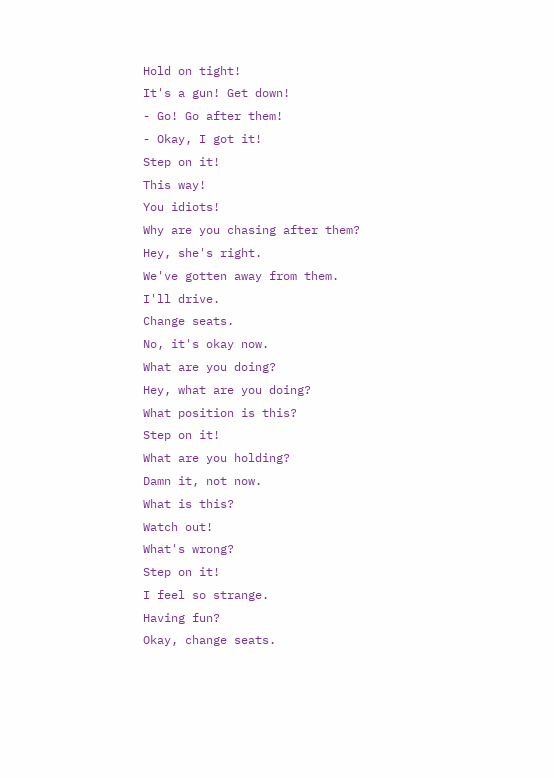Hold on tight!
It's a gun! Get down!
- Go! Go after them!
- Okay, I got it!
Step on it!
This way!
You idiots!
Why are you chasing after them?
Hey, she's right.
We've gotten away from them.
I'll drive.
Change seats.
No, it's okay now.
What are you doing?
Hey, what are you doing?
What position is this?
Step on it!
What are you holding?
Damn it, not now.
What is this?
Watch out!
What's wrong?
Step on it!
I feel so strange.
Having fun?
Okay, change seats.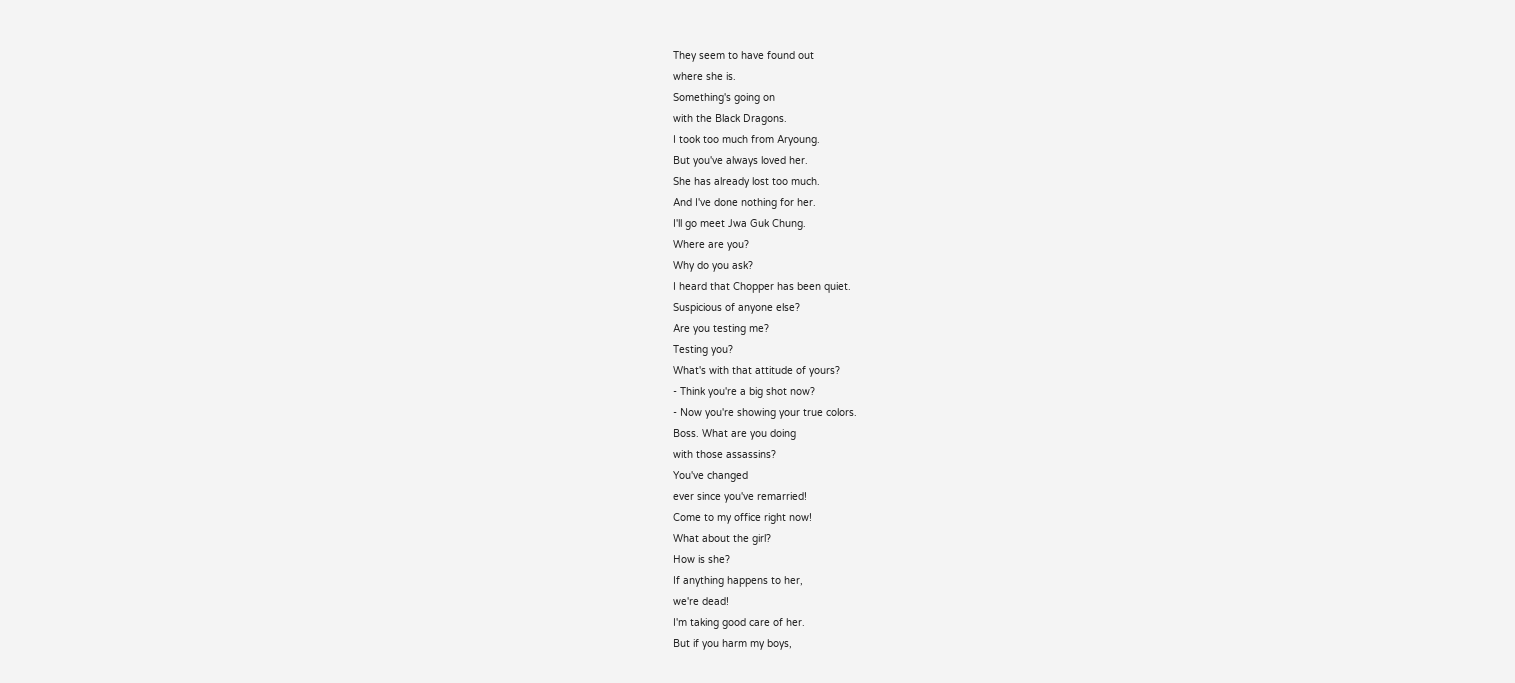They seem to have found out
where she is.
Something's going on
with the Black Dragons.
I took too much from Aryoung.
But you've always loved her.
She has already lost too much.
And I've done nothing for her.
I'll go meet Jwa Guk Chung.
Where are you?
Why do you ask?
I heard that Chopper has been quiet.
Suspicious of anyone else?
Are you testing me?
Testing you?
What's with that attitude of yours?
- Think you're a big shot now?
- Now you're showing your true colors.
Boss. What are you doing
with those assassins?
You've changed
ever since you've remarried!
Come to my office right now!
What about the girl?
How is she?
If anything happens to her,
we're dead!
I'm taking good care of her.
But if you harm my boys,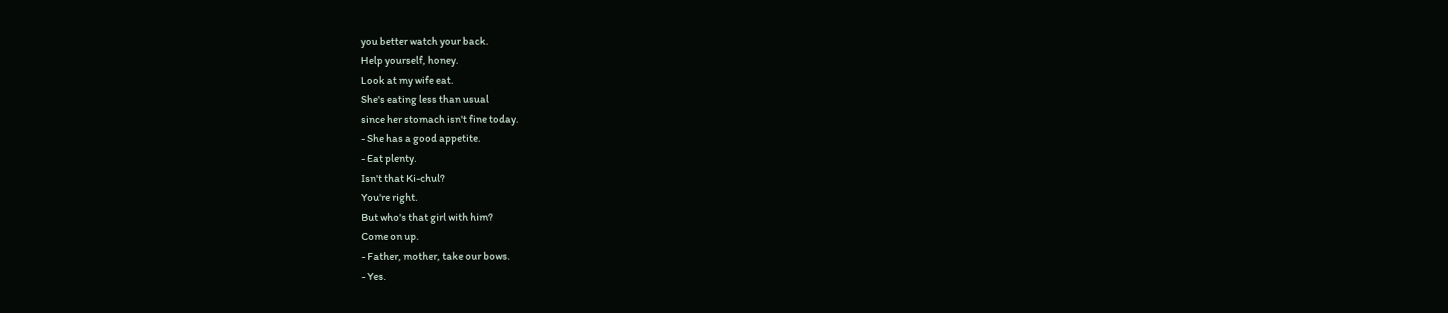you better watch your back.
Help yourself, honey.
Look at my wife eat.
She's eating less than usual
since her stomach isn't fine today.
- She has a good appetite.
- Eat plenty.
Isn't that Ki-chul?
You're right.
But who's that girl with him?
Come on up.
- Father, mother, take our bows.
- Yes.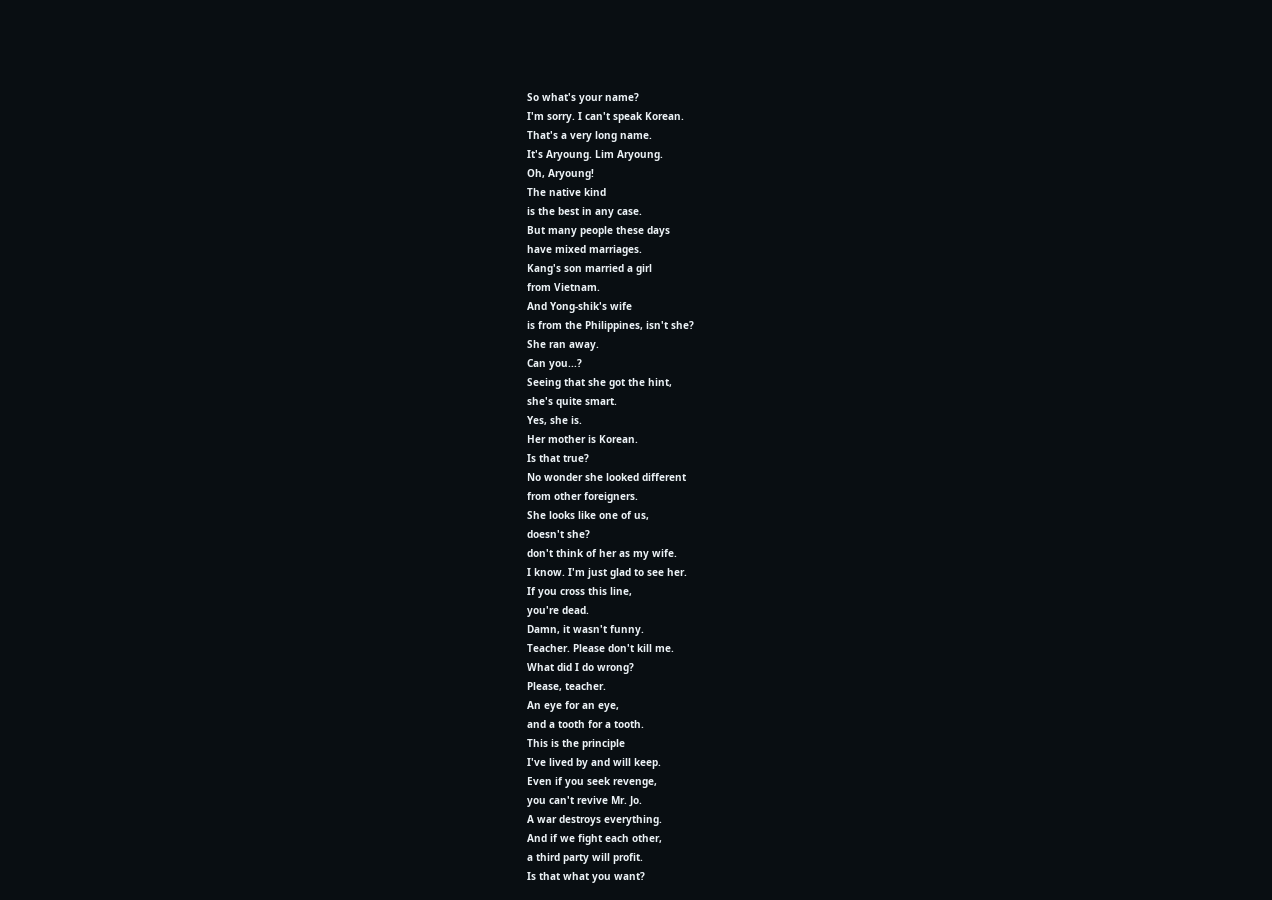So what's your name?
I'm sorry. I can't speak Korean.
That's a very long name.
It's Aryoung. Lim Aryoung.
Oh, Aryoung!
The native kind
is the best in any case.
But many people these days
have mixed marriages.
Kang's son married a girl
from Vietnam.
And Yong-shik's wife
is from the Philippines, isn't she?
She ran away.
Can you...?
Seeing that she got the hint,
she's quite smart.
Yes, she is.
Her mother is Korean.
Is that true?
No wonder she looked different
from other foreigners.
She looks like one of us,
doesn't she?
don't think of her as my wife.
I know. I'm just glad to see her.
If you cross this line,
you're dead.
Damn, it wasn't funny.
Teacher. Please don't kill me.
What did I do wrong?
Please, teacher.
An eye for an eye,
and a tooth for a tooth.
This is the principle
I've lived by and will keep.
Even if you seek revenge,
you can't revive Mr. Jo.
A war destroys everything.
And if we fight each other,
a third party will profit.
Is that what you want?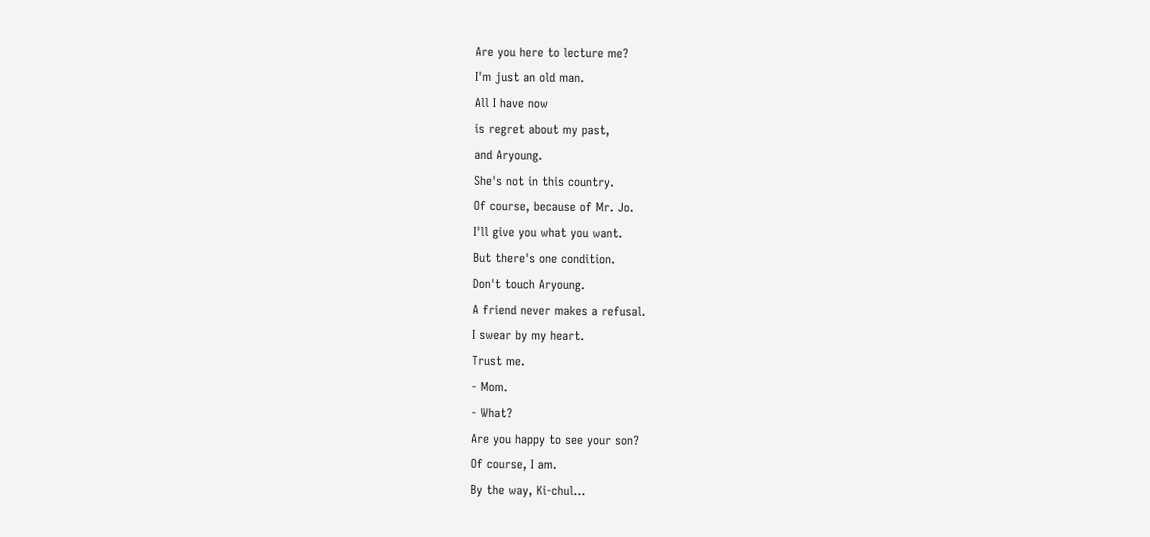Are you here to lecture me?
I'm just an old man.
All I have now
is regret about my past,
and Aryoung.
She's not in this country.
Of course, because of Mr. Jo.
I'll give you what you want.
But there's one condition.
Don't touch Aryoung.
A friend never makes a refusal.
I swear by my heart.
Trust me.
- Mom.
- What?
Are you happy to see your son?
Of course, I am.
By the way, Ki-chul...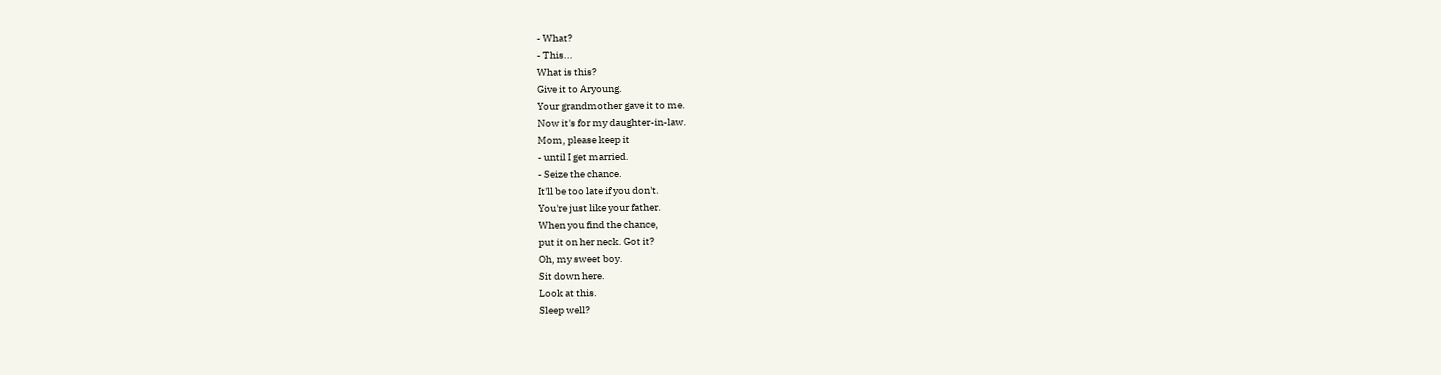- What?
- This...
What is this?
Give it to Aryoung.
Your grandmother gave it to me.
Now it's for my daughter-in-law.
Mom, please keep it
- until I get married.
- Seize the chance.
It'll be too late if you don't.
You're just like your father.
When you find the chance,
put it on her neck. Got it?
Oh, my sweet boy.
Sit down here.
Look at this.
Sleep well?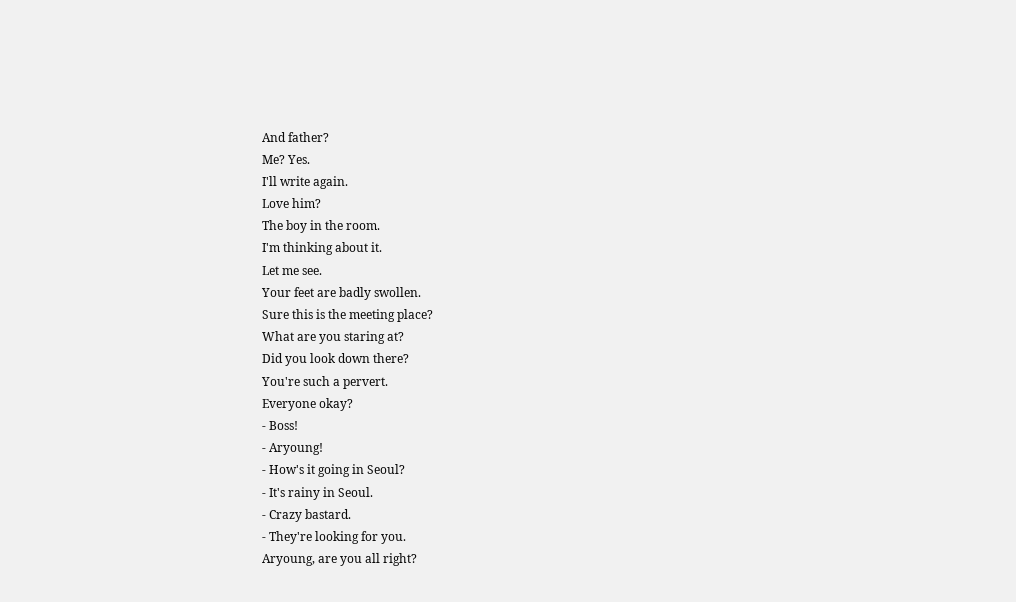And father?
Me? Yes.
I'll write again.
Love him?
The boy in the room.
I'm thinking about it.
Let me see.
Your feet are badly swollen.
Sure this is the meeting place?
What are you staring at?
Did you look down there?
You're such a pervert.
Everyone okay?
- Boss!
- Aryoung!
- How's it going in Seoul?
- It's rainy in Seoul.
- Crazy bastard.
- They're looking for you.
Aryoung, are you all right?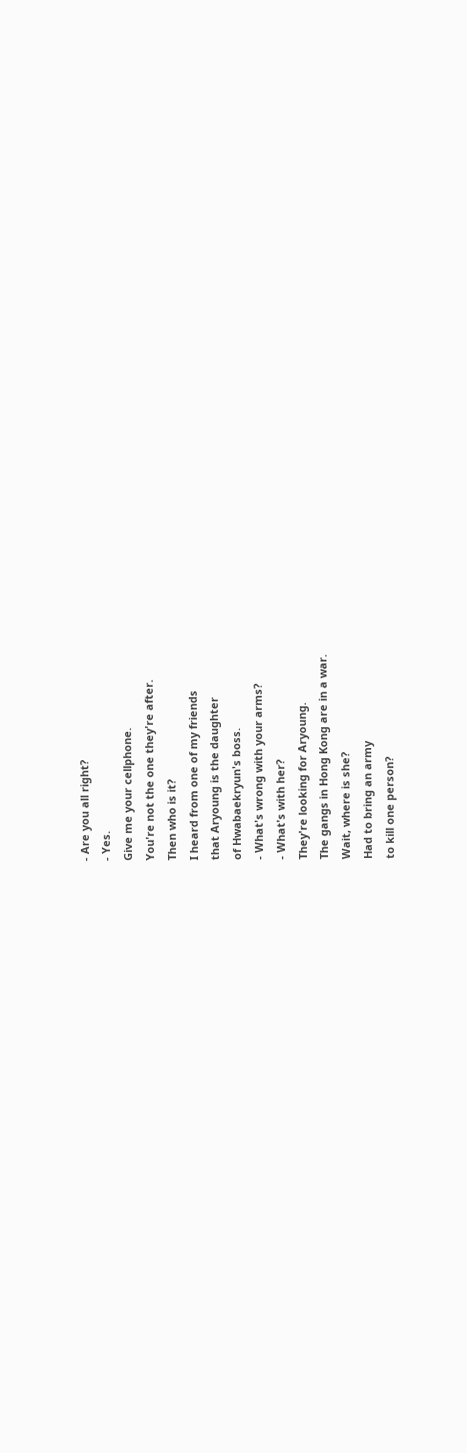- Are you all right?
- Yes.
Give me your cellphone.
You're not the one they're after.
Then who is it?
I heard from one of my friends
that Aryoung is the daughter
of Hwabaekryun's boss.
- What's wrong with your arms?
- What's with her?
They're looking for Aryoung.
The gangs in Hong Kong are in a war.
Wait, where is she?
Had to bring an army
to kill one person?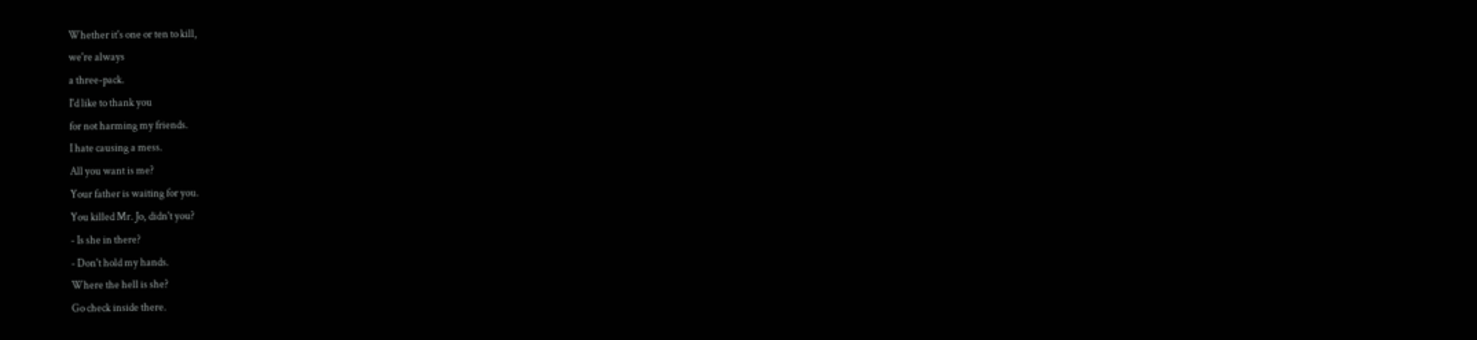Whether it's one or ten to kill,
we're always
a three-pack.
I'd like to thank you
for not harming my friends.
I hate causing a mess.
All you want is me?
Your father is waiting for you.
You killed Mr. Jo, didn't you?
- Is she in there?
- Don't hold my hands.
Where the hell is she?
Go check inside there.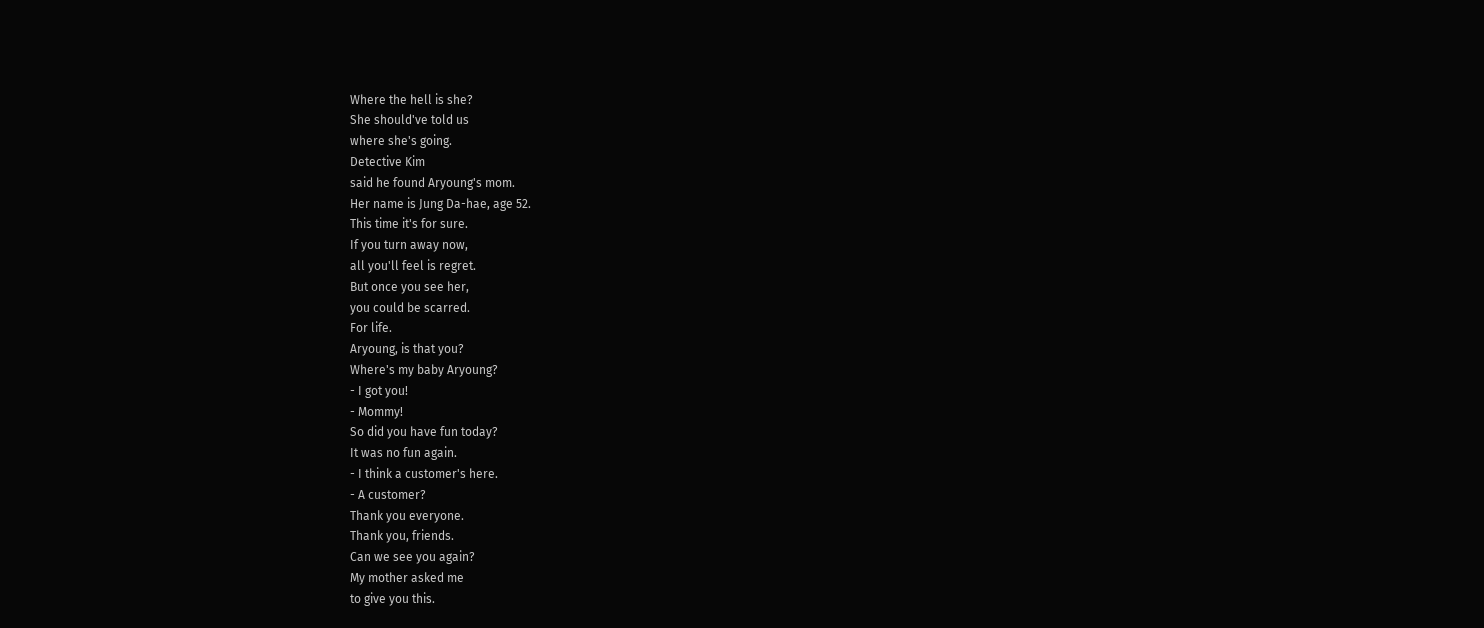Where the hell is she?
She should've told us
where she's going.
Detective Kim
said he found Aryoung's mom.
Her name is Jung Da-hae, age 52.
This time it's for sure.
If you turn away now,
all you'll feel is regret.
But once you see her,
you could be scarred.
For life.
Aryoung, is that you?
Where's my baby Aryoung?
- I got you!
- Mommy!
So did you have fun today?
It was no fun again.
- I think a customer's here.
- A customer?
Thank you everyone.
Thank you, friends.
Can we see you again?
My mother asked me
to give you this.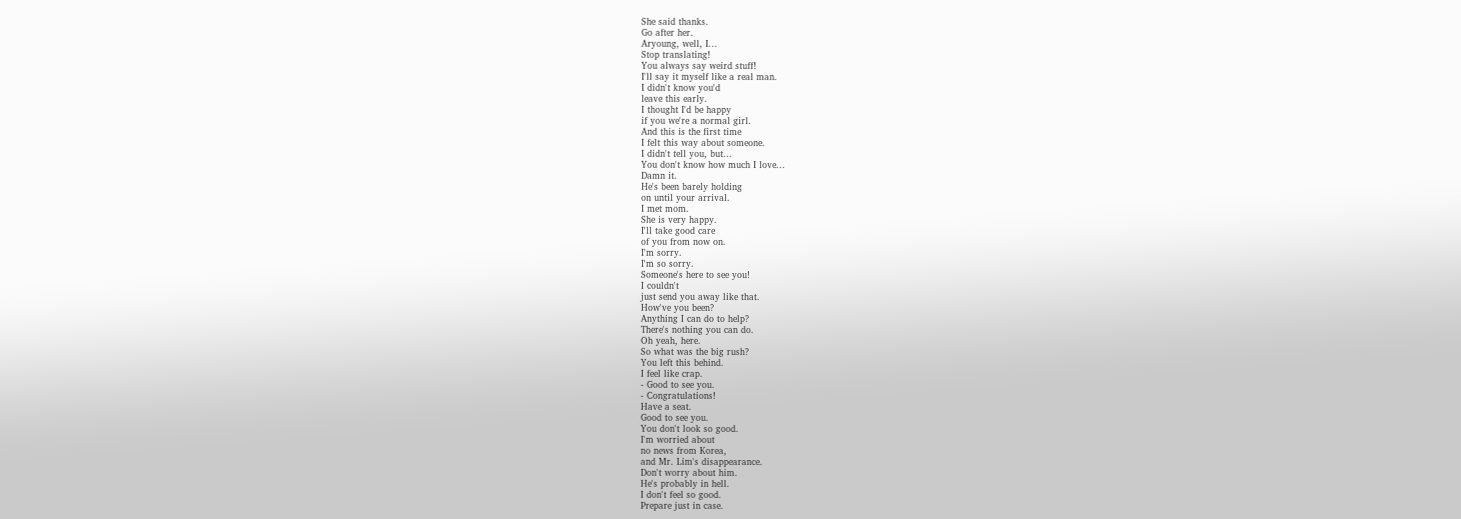She said thanks.
Go after her.
Aryoung, well, I...
Stop translating!
You always say weird stuff!
I'll say it myself like a real man.
I didn't know you'd
leave this early.
I thought I'd be happy
if you we're a normal girl.
And this is the first time
I felt this way about someone.
I didn't tell you, but...
You don't know how much I love...
Damn it.
He's been barely holding
on until your arrival.
I met mom.
She is very happy.
I'll take good care
of you from now on.
I'm sorry.
I'm so sorry.
Someone's here to see you!
I couldn't
just send you away like that.
How've you been?
Anything I can do to help?
There's nothing you can do.
Oh yeah, here.
So what was the big rush?
You left this behind.
I feel like crap.
- Good to see you.
- Congratulations!
Have a seat.
Good to see you.
You don't look so good.
I'm worried about
no news from Korea,
and Mr. Lim's disappearance.
Don't worry about him.
He's probably in hell.
I don't feel so good.
Prepare just in case.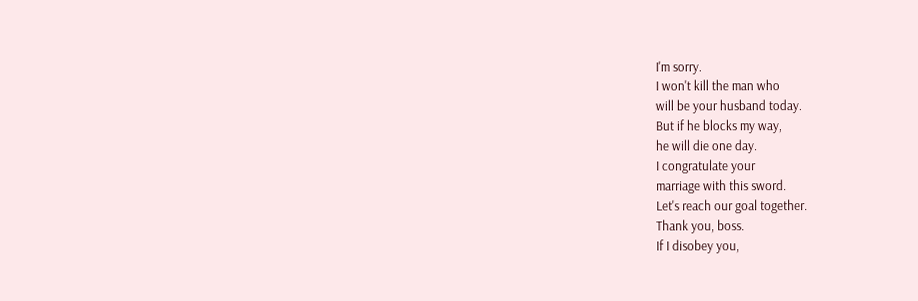I'm sorry.
I won't kill the man who
will be your husband today.
But if he blocks my way,
he will die one day.
I congratulate your
marriage with this sword.
Let's reach our goal together.
Thank you, boss.
If I disobey you,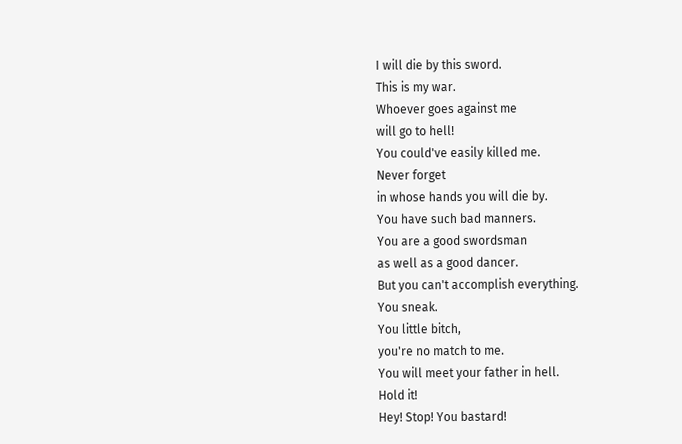I will die by this sword.
This is my war.
Whoever goes against me
will go to hell!
You could've easily killed me.
Never forget
in whose hands you will die by.
You have such bad manners.
You are a good swordsman
as well as a good dancer.
But you can't accomplish everything.
You sneak.
You little bitch,
you're no match to me.
You will meet your father in hell.
Hold it!
Hey! Stop! You bastard!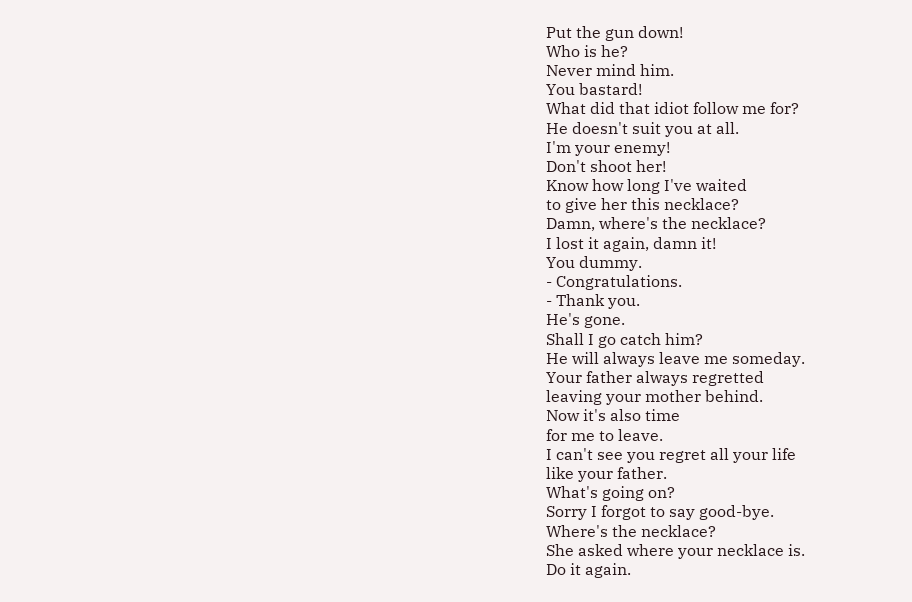Put the gun down!
Who is he?
Never mind him.
You bastard!
What did that idiot follow me for?
He doesn't suit you at all.
I'm your enemy!
Don't shoot her!
Know how long I've waited
to give her this necklace?
Damn, where's the necklace?
I lost it again, damn it!
You dummy.
- Congratulations.
- Thank you.
He's gone.
Shall I go catch him?
He will always leave me someday.
Your father always regretted
leaving your mother behind.
Now it's also time
for me to leave.
I can't see you regret all your life
like your father.
What's going on?
Sorry I forgot to say good-bye.
Where's the necklace?
She asked where your necklace is.
Do it again.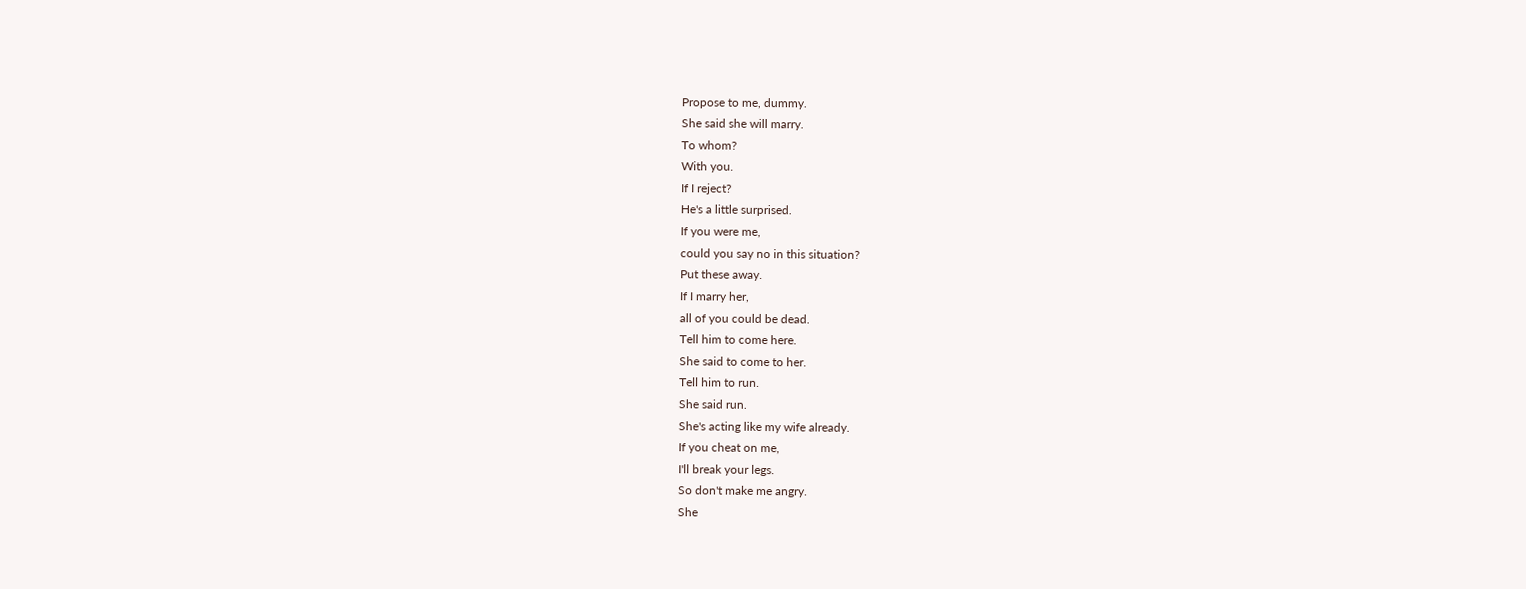Propose to me, dummy.
She said she will marry.
To whom?
With you.
If I reject?
He's a little surprised.
If you were me,
could you say no in this situation?
Put these away.
If I marry her,
all of you could be dead.
Tell him to come here.
She said to come to her.
Tell him to run.
She said run.
She's acting like my wife already.
If you cheat on me,
I'll break your legs.
So don't make me angry.
She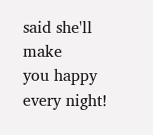said she'll make
you happy every night!